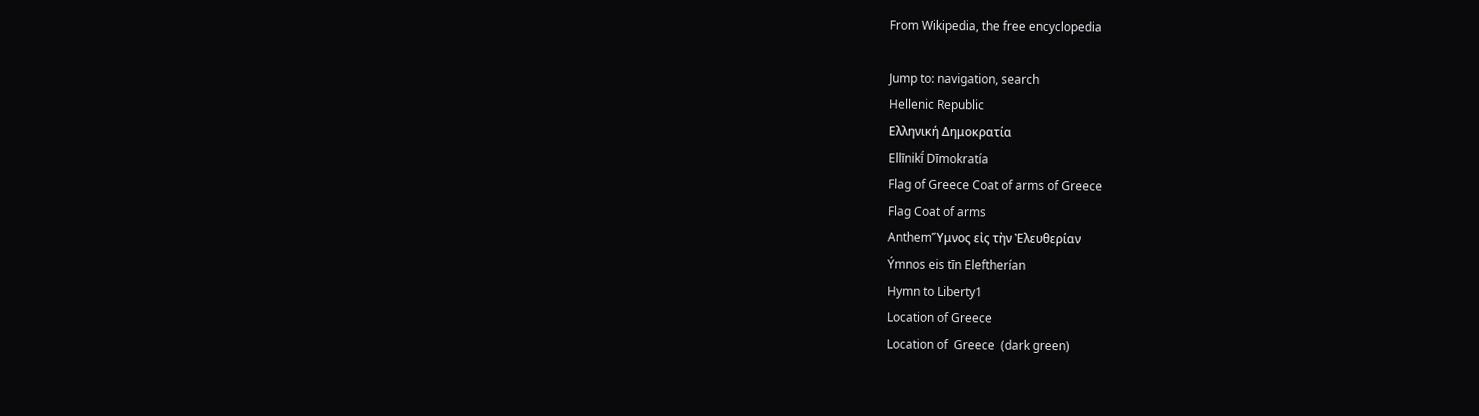From Wikipedia, the free encyclopedia

Jump to: navigation, search
Hellenic Republic
Ελληνική Δημοκρατία
Ellīnikī́ Dīmokratía
Flag of Greece Coat of arms of Greece
Flag Coat of arms
AnthemὝμνος εἰς τὴν Ἐλευθερίαν
Ýmnos eis tīn Eleftherían
Hymn to Liberty1
Location of Greece
Location of  Greece  (dark green)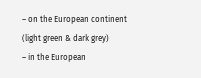– on the European continent  (light green & dark grey)
– in the European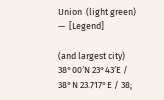Union  (light green)  —  [Legend]

(and largest city)
38°00′N 23°43′E / 38°N 23.717°E / 38;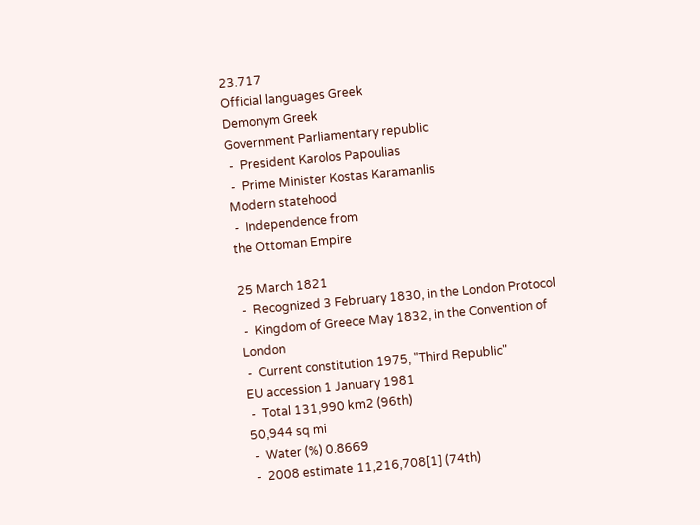23.717
Official languages Greek
Demonym Greek
Government Parliamentary republic
 -  President Karolos Papoulias
 -  Prime Minister Kostas Karamanlis
Modern statehood
 -  Independence from
the Ottoman Empire

25 March 1821
 -  Recognized 3 February 1830, in the London Protocol
 -  Kingdom of Greece May 1832, in the Convention of London
 -  Current constitution 1975, "Third Republic"
EU accession 1 January 1981
 -  Total 131,990 km2 (96th)
50,944 sq mi
 -  Water (%) 0.8669
 -  2008 estimate 11,216,708[1] (74th)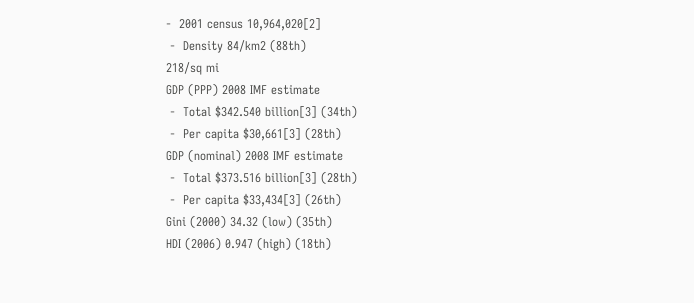-  2001 census 10,964,020[2]
 -  Density 84/km2 (88th)
218/sq mi
GDP (PPP) 2008 IMF estimate
 -  Total $342.540 billion[3] (34th)
 -  Per capita $30,661[3] (28th)
GDP (nominal) 2008 IMF estimate
 -  Total $373.516 billion[3] (28th)
 -  Per capita $33,434[3] (26th)
Gini (2000) 34.32 (low) (35th)
HDI (2006) 0.947 (high) (18th)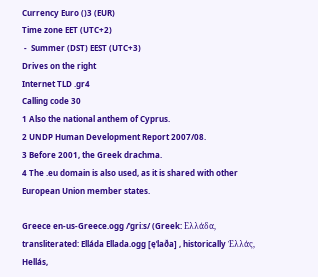Currency Euro ()3 (EUR)
Time zone EET (UTC+2)
 -  Summer (DST) EEST (UTC+3)
Drives on the right
Internet TLD .gr4
Calling code 30
1 Also the national anthem of Cyprus.
2 UNDP Human Development Report 2007/08.
3 Before 2001, the Greek drachma.
4 The .eu domain is also used, as it is shared with other European Union member states.

Greece en-us-Greece.ogg /ˈɡriːs/ (Greek: Ελλάδα, transliterated: Elláda Ellada.ogg [e̞ˈlaða] , historically Ἑλλάς, Hellás,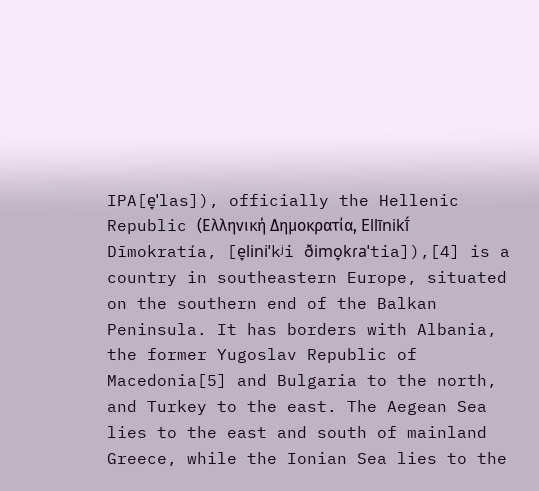IPA[e̞ˈlas]), officially the Hellenic Republic (Ελληνική Δημοκρατία, Ellīnikī́ Dīmokratía, [e̞liniˈkʲi ðimo̞kɾaˈtia]),[4] is a country in southeastern Europe, situated on the southern end of the Balkan Peninsula. It has borders with Albania, the former Yugoslav Republic of Macedonia[5] and Bulgaria to the north, and Turkey to the east. The Aegean Sea lies to the east and south of mainland Greece, while the Ionian Sea lies to the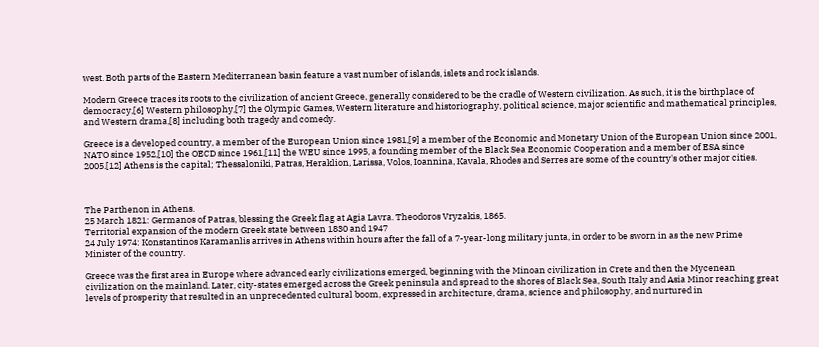west. Both parts of the Eastern Mediterranean basin feature a vast number of islands, islets and rock islands.

Modern Greece traces its roots to the civilization of ancient Greece, generally considered to be the cradle of Western civilization. As such, it is the birthplace of democracy,[6] Western philosophy,[7] the Olympic Games, Western literature and historiography, political science, major scientific and mathematical principles, and Western drama,[8] including both tragedy and comedy.

Greece is a developed country, a member of the European Union since 1981,[9] a member of the Economic and Monetary Union of the European Union since 2001, NATO since 1952,[10] the OECD since 1961,[11] the WEU since 1995, a founding member of the Black Sea Economic Cooperation and a member of ESA since 2005.[12] Athens is the capital; Thessaloniki, Patras, Heraklion, Larissa, Volos, Ioannina, Kavala, Rhodes and Serres are some of the country's other major cities.



The Parthenon in Athens.
25 March 1821: Germanos of Patras, blessing the Greek flag at Agia Lavra. Theodoros Vryzakis, 1865.
Territorial expansion of the modern Greek state between 1830 and 1947
24 July 1974: Konstantinos Karamanlis arrives in Athens within hours after the fall of a 7-year-long military junta, in order to be sworn in as the new Prime Minister of the country.

Greece was the first area in Europe where advanced early civilizations emerged, beginning with the Minoan civilization in Crete and then the Mycenean civilization on the mainland. Later, city-states emerged across the Greek peninsula and spread to the shores of Black Sea, South Italy and Asia Minor reaching great levels of prosperity that resulted in an unprecedented cultural boom, expressed in architecture, drama, science and philosophy, and nurtured in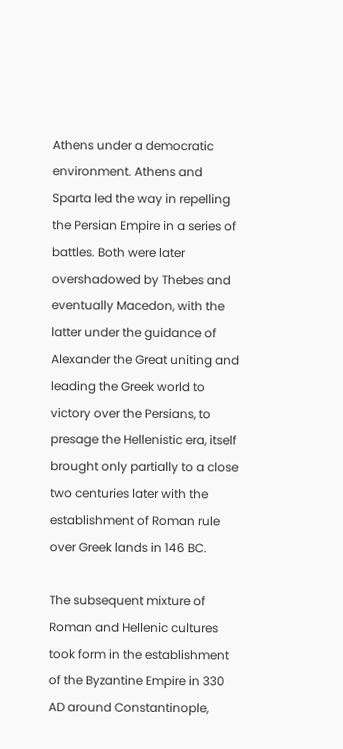Athens under a democratic environment. Athens and Sparta led the way in repelling the Persian Empire in a series of battles. Both were later overshadowed by Thebes and eventually Macedon, with the latter under the guidance of Alexander the Great uniting and leading the Greek world to victory over the Persians, to presage the Hellenistic era, itself brought only partially to a close two centuries later with the establishment of Roman rule over Greek lands in 146 BC.

The subsequent mixture of Roman and Hellenic cultures took form in the establishment of the Byzantine Empire in 330 AD around Constantinople,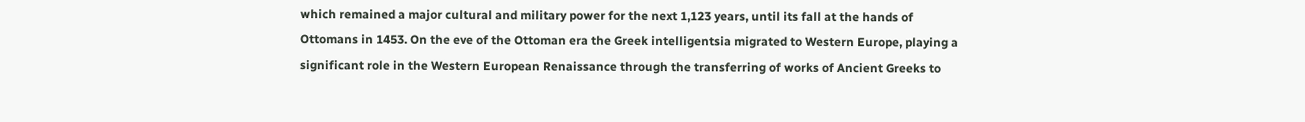which remained a major cultural and military power for the next 1,123 years, until its fall at the hands of Ottomans in 1453. On the eve of the Ottoman era the Greek intelligentsia migrated to Western Europe, playing a significant role in the Western European Renaissance through the transferring of works of Ancient Greeks to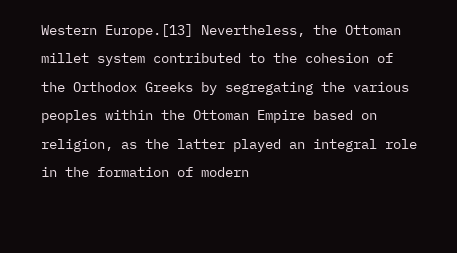Western Europe.[13] Nevertheless, the Ottoman millet system contributed to the cohesion of the Orthodox Greeks by segregating the various peoples within the Ottoman Empire based on religion, as the latter played an integral role in the formation of modern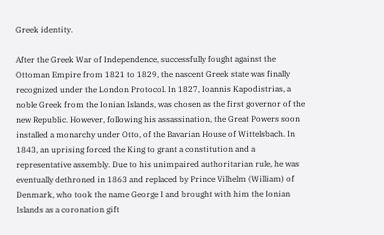Greek identity.

After the Greek War of Independence, successfully fought against the Ottoman Empire from 1821 to 1829, the nascent Greek state was finally recognized under the London Protocol. In 1827, Ioannis Kapodistrias, a noble Greek from the Ionian Islands, was chosen as the first governor of the new Republic. However, following his assassination, the Great Powers soon installed a monarchy under Otto, of the Bavarian House of Wittelsbach. In 1843, an uprising forced the King to grant a constitution and a representative assembly. Due to his unimpaired authoritarian rule, he was eventually dethroned in 1863 and replaced by Prince Vilhelm (William) of Denmark, who took the name George I and brought with him the Ionian Islands as a coronation gift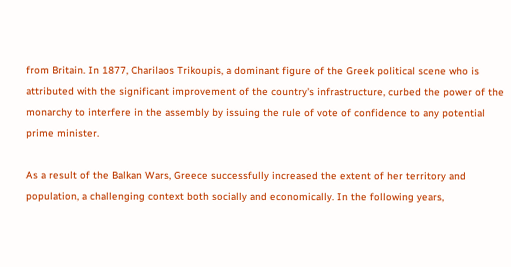from Britain. In 1877, Charilaos Trikoupis, a dominant figure of the Greek political scene who is attributed with the significant improvement of the country's infrastructure, curbed the power of the monarchy to interfere in the assembly by issuing the rule of vote of confidence to any potential prime minister.

As a result of the Balkan Wars, Greece successfully increased the extent of her territory and population, a challenging context both socially and economically. In the following years,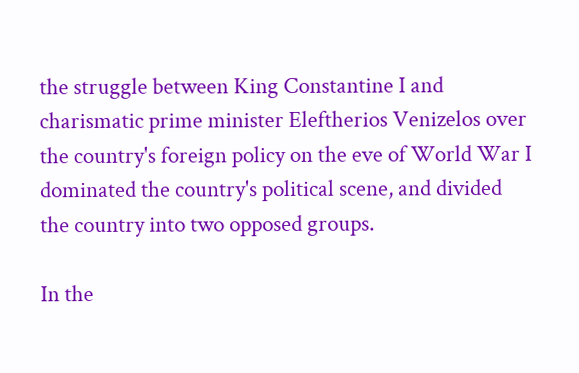the struggle between King Constantine I and charismatic prime minister Eleftherios Venizelos over the country's foreign policy on the eve of World War I dominated the country's political scene, and divided the country into two opposed groups.

In the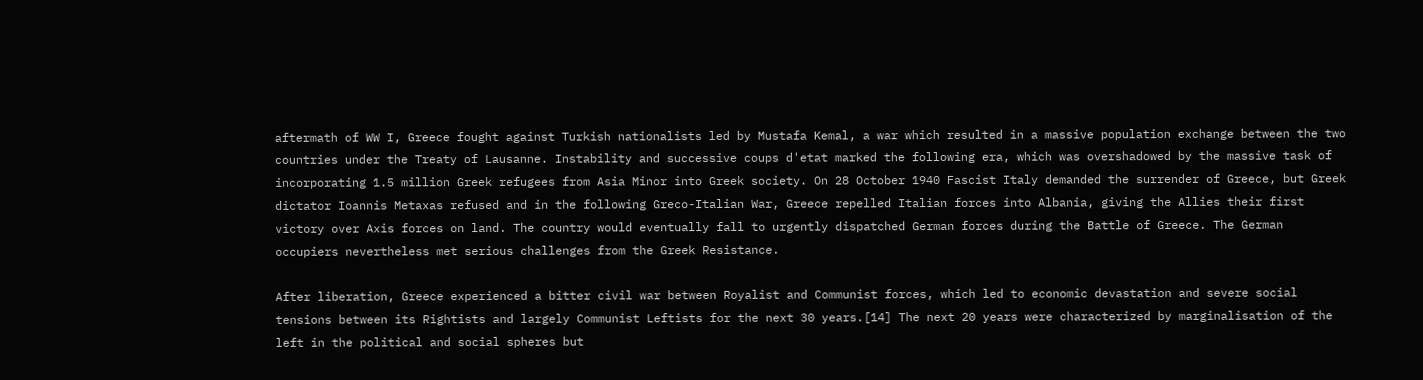aftermath of WW I, Greece fought against Turkish nationalists led by Mustafa Kemal, a war which resulted in a massive population exchange between the two countries under the Treaty of Lausanne. Instability and successive coups d'etat marked the following era, which was overshadowed by the massive task of incorporating 1.5 million Greek refugees from Asia Minor into Greek society. On 28 October 1940 Fascist Italy demanded the surrender of Greece, but Greek dictator Ioannis Metaxas refused and in the following Greco-Italian War, Greece repelled Italian forces into Albania, giving the Allies their first victory over Axis forces on land. The country would eventually fall to urgently dispatched German forces during the Battle of Greece. The German occupiers nevertheless met serious challenges from the Greek Resistance.

After liberation, Greece experienced a bitter civil war between Royalist and Communist forces, which led to economic devastation and severe social tensions between its Rightists and largely Communist Leftists for the next 30 years.[14] The next 20 years were characterized by marginalisation of the left in the political and social spheres but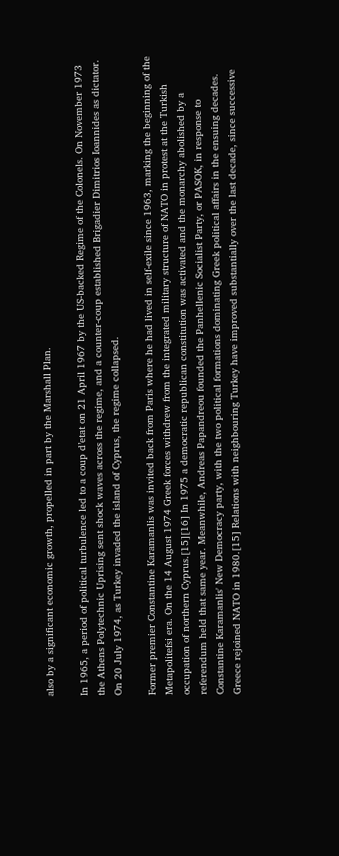also by a significant economic growth, propelled in part by the Marshall Plan.

In 1965, a period of political turbulence led to a coup d’etat on 21 April 1967 by the US-backed Regime of the Colonels. On November 1973 the Athens Polytechnic Uprising sent shock waves across the regime, and a counter-coup established Brigadier Dimitrios Ioannides as dictator. On 20 July 1974, as Turkey invaded the island of Cyprus, the regime collapsed.

Former premier Constantine Karamanlis was invited back from Paris where he had lived in self-exile since 1963, marking the beginning of the Metapolitefsi era. On the 14 August 1974 Greek forces withdrew from the integrated military structure of NATO in protest at the Turkish occupation of northern Cyprus.[15][16] In 1975 a democratic republican constitution was activated and the monarchy abolished by a referendum held that same year. Meanwhile, Andreas Papandreou founded the Panhellenic Socialist Party, or PASOK, in response to Constantine Karamanlis' New Democracy party, with the two political formations dominating Greek political affairs in the ensuing decades. Greece rejoined NATO in 1980.[15] Relations with neighbouring Turkey have improved substantially over the last decade, since successive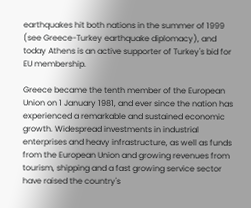earthquakes hit both nations in the summer of 1999 (see Greece-Turkey earthquake diplomacy), and today Athens is an active supporter of Turkey's bid for EU membership.

Greece became the tenth member of the European Union on 1 January 1981, and ever since the nation has experienced a remarkable and sustained economic growth. Widespread investments in industrial enterprises and heavy infrastructure, as well as funds from the European Union and growing revenues from tourism, shipping and a fast growing service sector have raised the country's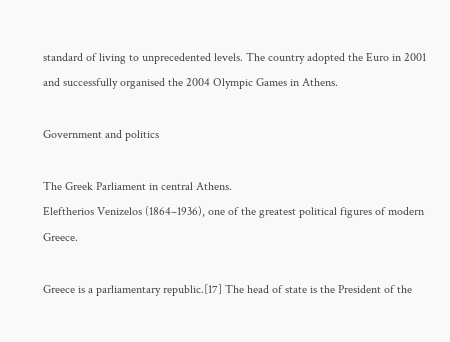standard of living to unprecedented levels. The country adopted the Euro in 2001 and successfully organised the 2004 Olympic Games in Athens.

Government and politics

The Greek Parliament in central Athens.
Eleftherios Venizelos (1864–1936), one of the greatest political figures of modern Greece.

Greece is a parliamentary republic.[17] The head of state is the President of the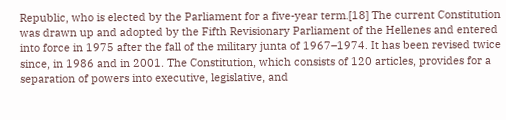Republic, who is elected by the Parliament for a five-year term.[18] The current Constitution was drawn up and adopted by the Fifth Revisionary Parliament of the Hellenes and entered into force in 1975 after the fall of the military junta of 1967–1974. It has been revised twice since, in 1986 and in 2001. The Constitution, which consists of 120 articles, provides for a separation of powers into executive, legislative, and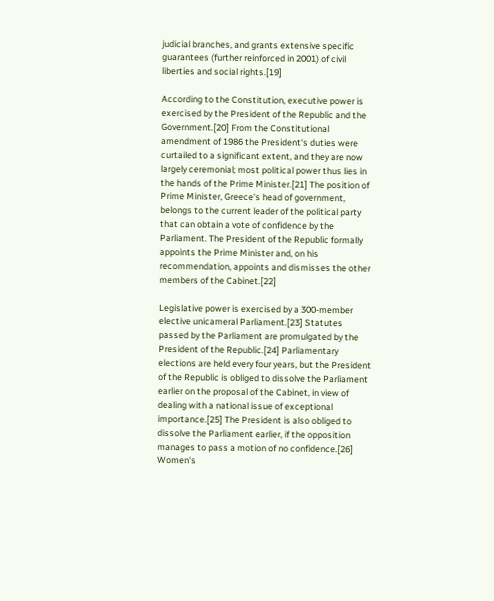judicial branches, and grants extensive specific guarantees (further reinforced in 2001) of civil liberties and social rights.[19]

According to the Constitution, executive power is exercised by the President of the Republic and the Government.[20] From the Constitutional amendment of 1986 the President's duties were curtailed to a significant extent, and they are now largely ceremonial; most political power thus lies in the hands of the Prime Minister.[21] The position of Prime Minister, Greece's head of government, belongs to the current leader of the political party that can obtain a vote of confidence by the Parliament. The President of the Republic formally appoints the Prime Minister and, on his recommendation, appoints and dismisses the other members of the Cabinet.[22]

Legislative power is exercised by a 300-member elective unicameral Parliament.[23] Statutes passed by the Parliament are promulgated by the President of the Republic.[24] Parliamentary elections are held every four years, but the President of the Republic is obliged to dissolve the Parliament earlier on the proposal of the Cabinet, in view of dealing with a national issue of exceptional importance.[25] The President is also obliged to dissolve the Parliament earlier, if the opposition manages to pass a motion of no confidence.[26] Women's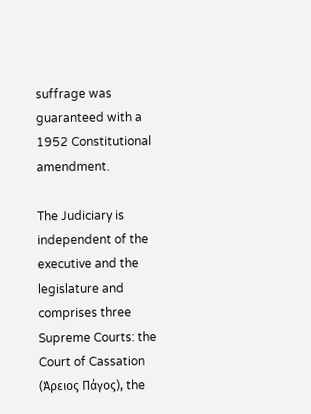suffrage was guaranteed with a 1952 Constitutional amendment.

The Judiciary is independent of the executive and the legislature and comprises three Supreme Courts: the Court of Cassation (Άρειος Πάγος), the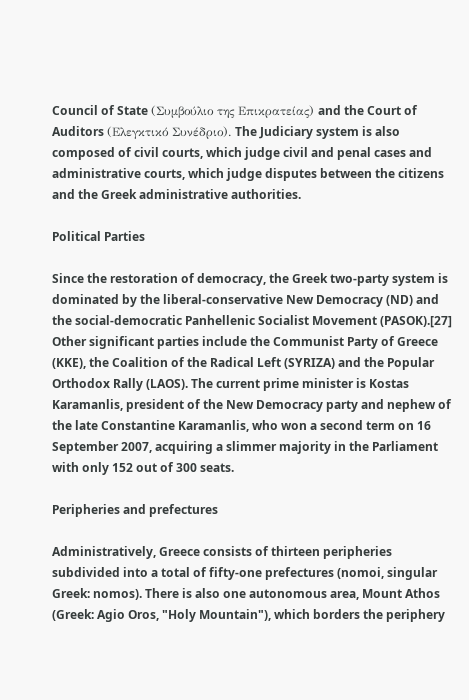Council of State (Συμβούλιο της Επικρατείας) and the Court of Auditors (Ελεγκτικό Συνέδριο). The Judiciary system is also composed of civil courts, which judge civil and penal cases and administrative courts, which judge disputes between the citizens and the Greek administrative authorities.

Political Parties

Since the restoration of democracy, the Greek two-party system is dominated by the liberal-conservative New Democracy (ND) and the social-democratic Panhellenic Socialist Movement (PASOK).[27] Other significant parties include the Communist Party of Greece (KKE), the Coalition of the Radical Left (SYRIZA) and the Popular Orthodox Rally (LAOS). The current prime minister is Kostas Karamanlis, president of the New Democracy party and nephew of the late Constantine Karamanlis, who won a second term on 16 September 2007, acquiring a slimmer majority in the Parliament with only 152 out of 300 seats.

Peripheries and prefectures

Administratively, Greece consists of thirteen peripheries subdivided into a total of fifty-one prefectures (nomoi, singular Greek: nomos). There is also one autonomous area, Mount Athos (Greek: Agio Oros, "Holy Mountain"), which borders the periphery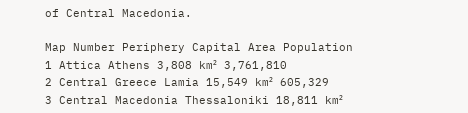of Central Macedonia.

Map Number Periphery Capital Area Population
1 Attica Athens 3,808 km² 3,761,810
2 Central Greece Lamia 15,549 km² 605,329
3 Central Macedonia Thessaloniki 18,811 km²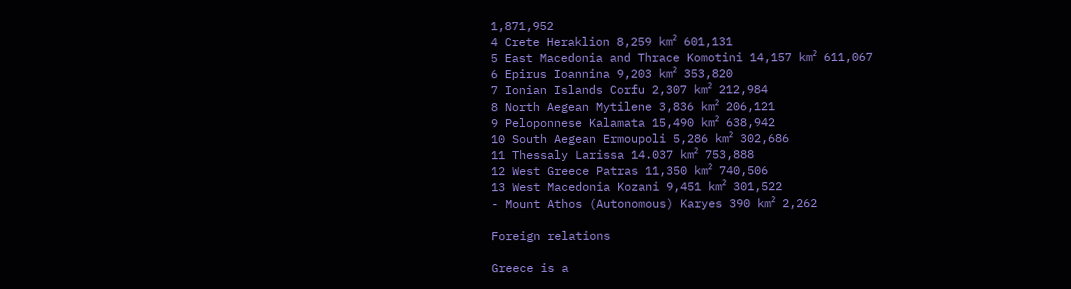1,871,952
4 Crete Heraklion 8,259 km² 601,131
5 East Macedonia and Thrace Komotini 14,157 km² 611,067
6 Epirus Ioannina 9,203 km² 353,820
7 Ionian Islands Corfu 2,307 km² 212,984
8 North Aegean Mytilene 3,836 km² 206,121
9 Peloponnese Kalamata 15,490 km² 638,942
10 South Aegean Ermoupoli 5,286 km² 302,686
11 Thessaly Larissa 14.037 km² 753,888
12 West Greece Patras 11,350 km² 740,506
13 West Macedonia Kozani 9,451 km² 301,522
- Mount Athos (Autonomous) Karyes 390 km² 2,262

Foreign relations

Greece is a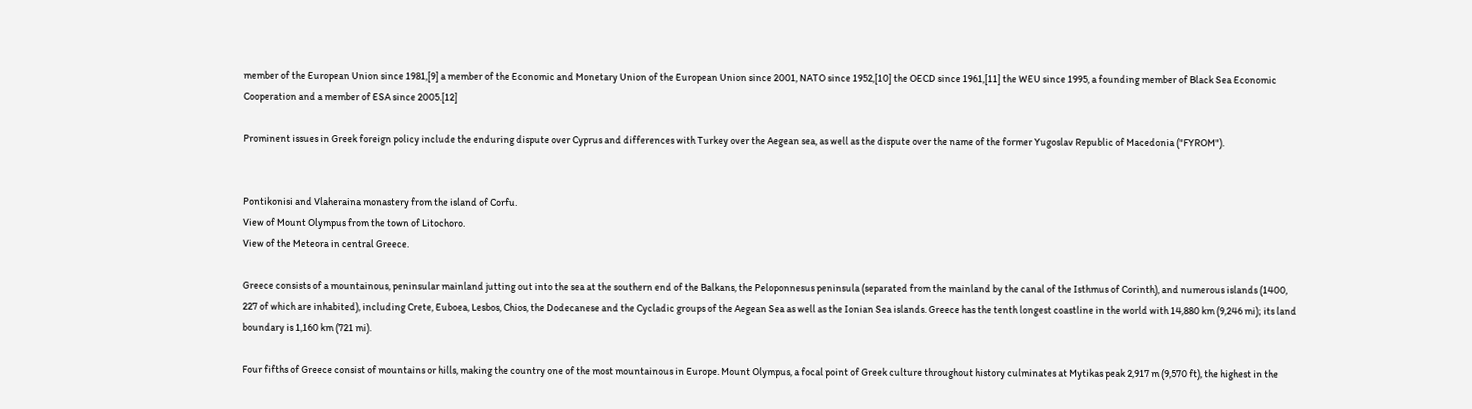member of the European Union since 1981,[9] a member of the Economic and Monetary Union of the European Union since 2001, NATO since 1952,[10] the OECD since 1961,[11] the WEU since 1995, a founding member of Black Sea Economic Cooperation and a member of ESA since 2005.[12]

Prominent issues in Greek foreign policy include the enduring dispute over Cyprus and differences with Turkey over the Aegean sea, as well as the dispute over the name of the former Yugoslav Republic of Macedonia ("FYROM").


Pontikonisi and Vlaheraina monastery from the island of Corfu.
View of Mount Olympus from the town of Litochoro.
View of the Meteora in central Greece.

Greece consists of a mountainous, peninsular mainland jutting out into the sea at the southern end of the Balkans, the Peloponnesus peninsula (separated from the mainland by the canal of the Isthmus of Corinth), and numerous islands (1400, 227 of which are inhabited), including Crete, Euboea, Lesbos, Chios, the Dodecanese and the Cycladic groups of the Aegean Sea as well as the Ionian Sea islands. Greece has the tenth longest coastline in the world with 14,880 km (9,246 mi); its land boundary is 1,160 km (721 mi).

Four fifths of Greece consist of mountains or hills, making the country one of the most mountainous in Europe. Mount Olympus, a focal point of Greek culture throughout history culminates at Mytikas peak 2,917 m (9,570 ft), the highest in the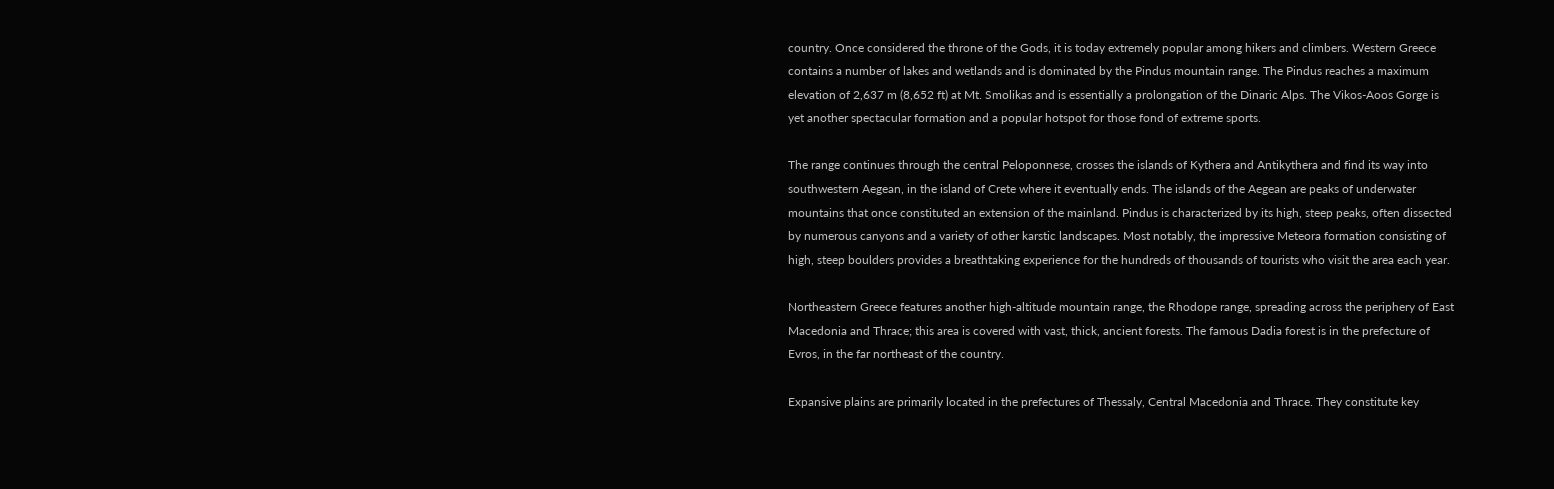country. Once considered the throne of the Gods, it is today extremely popular among hikers and climbers. Western Greece contains a number of lakes and wetlands and is dominated by the Pindus mountain range. The Pindus reaches a maximum elevation of 2,637 m (8,652 ft) at Mt. Smolikas and is essentially a prolongation of the Dinaric Alps. The Vikos-Aoos Gorge is yet another spectacular formation and a popular hotspot for those fond of extreme sports.

The range continues through the central Peloponnese, crosses the islands of Kythera and Antikythera and find its way into southwestern Aegean, in the island of Crete where it eventually ends. The islands of the Aegean are peaks of underwater mountains that once constituted an extension of the mainland. Pindus is characterized by its high, steep peaks, often dissected by numerous canyons and a variety of other karstic landscapes. Most notably, the impressive Meteora formation consisting of high, steep boulders provides a breathtaking experience for the hundreds of thousands of tourists who visit the area each year.

Northeastern Greece features another high-altitude mountain range, the Rhodope range, spreading across the periphery of East Macedonia and Thrace; this area is covered with vast, thick, ancient forests. The famous Dadia forest is in the prefecture of Evros, in the far northeast of the country.

Expansive plains are primarily located in the prefectures of Thessaly, Central Macedonia and Thrace. They constitute key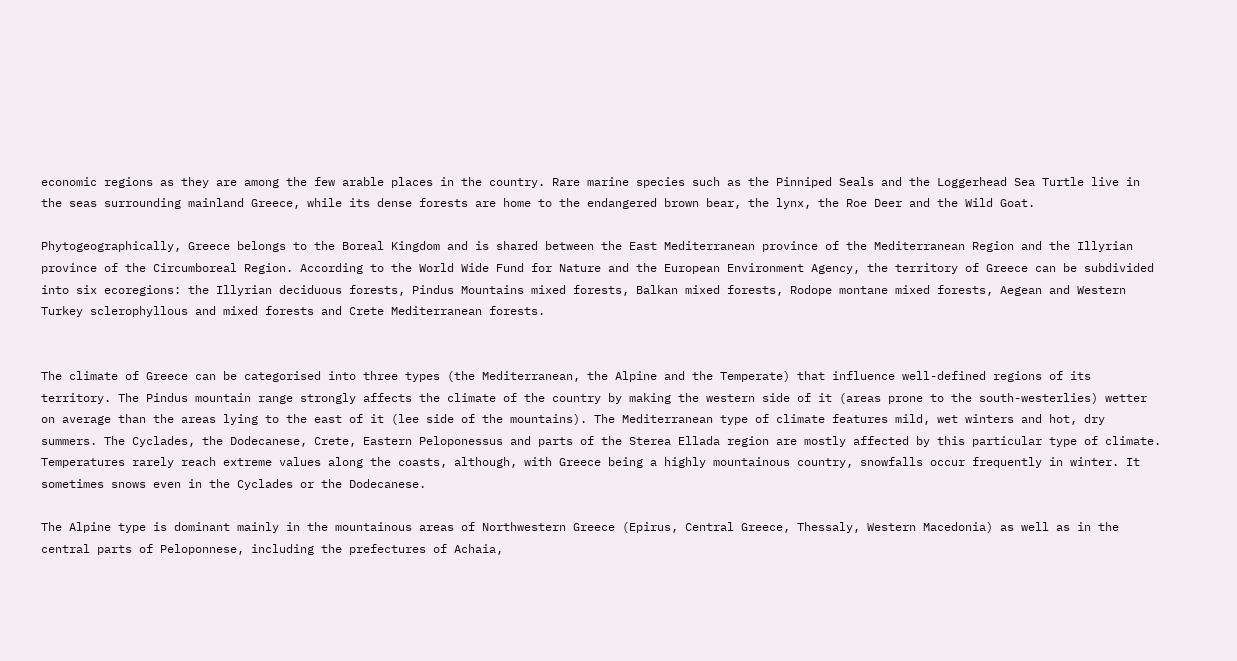economic regions as they are among the few arable places in the country. Rare marine species such as the Pinniped Seals and the Loggerhead Sea Turtle live in the seas surrounding mainland Greece, while its dense forests are home to the endangered brown bear, the lynx, the Roe Deer and the Wild Goat.

Phytogeographically, Greece belongs to the Boreal Kingdom and is shared between the East Mediterranean province of the Mediterranean Region and the Illyrian province of the Circumboreal Region. According to the World Wide Fund for Nature and the European Environment Agency, the territory of Greece can be subdivided into six ecoregions: the Illyrian deciduous forests, Pindus Mountains mixed forests, Balkan mixed forests, Rodope montane mixed forests, Aegean and Western Turkey sclerophyllous and mixed forests and Crete Mediterranean forests.


The climate of Greece can be categorised into three types (the Mediterranean, the Alpine and the Temperate) that influence well-defined regions of its territory. The Pindus mountain range strongly affects the climate of the country by making the western side of it (areas prone to the south-westerlies) wetter on average than the areas lying to the east of it (lee side of the mountains). The Mediterranean type of climate features mild, wet winters and hot, dry summers. The Cyclades, the Dodecanese, Crete, Eastern Peloponessus and parts of the Sterea Ellada region are mostly affected by this particular type of climate. Temperatures rarely reach extreme values along the coasts, although, with Greece being a highly mountainous country, snowfalls occur frequently in winter. It sometimes snows even in the Cyclades or the Dodecanese.

The Alpine type is dominant mainly in the mountainous areas of Northwestern Greece (Epirus, Central Greece, Thessaly, Western Macedonia) as well as in the central parts of Peloponnese, including the prefectures of Achaia,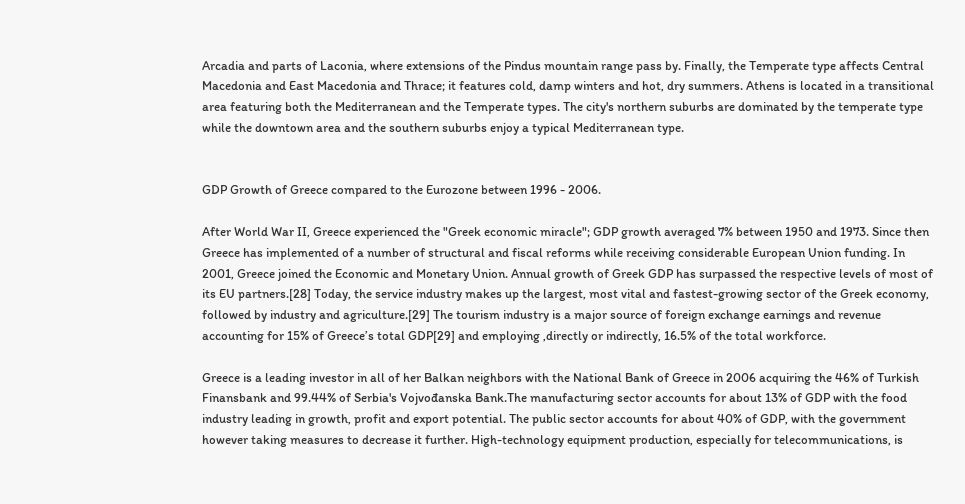Arcadia and parts of Laconia, where extensions of the Pindus mountain range pass by. Finally, the Temperate type affects Central Macedonia and East Macedonia and Thrace; it features cold, damp winters and hot, dry summers. Athens is located in a transitional area featuring both the Mediterranean and the Temperate types. The city's northern suburbs are dominated by the temperate type while the downtown area and the southern suburbs enjoy a typical Mediterranean type.


GDP Growth of Greece compared to the Eurozone between 1996 - 2006.

After World War II, Greece experienced the "Greek economic miracle"; GDP growth averaged 7% between 1950 and 1973. Since then Greece has implemented of a number of structural and fiscal reforms while receiving considerable European Union funding. In 2001, Greece joined the Economic and Monetary Union. Annual growth of Greek GDP has surpassed the respective levels of most of its EU partners.[28] Today, the service industry makes up the largest, most vital and fastest-growing sector of the Greek economy, followed by industry and agriculture.[29] The tourism industry is a major source of foreign exchange earnings and revenue accounting for 15% of Greece’s total GDP[29] and employing ,directly or indirectly, 16.5% of the total workforce.

Greece is a leading investor in all of her Balkan neighbors with the National Bank of Greece in 2006 acquiring the 46% of Turkish Finansbank and 99.44% of Serbia's Vojvođanska Bank.The manufacturing sector accounts for about 13% of GDP with the food industry leading in growth, profit and export potential. The public sector accounts for about 40% of GDP, with the government however taking measures to decrease it further. High-technology equipment production, especially for telecommunications, is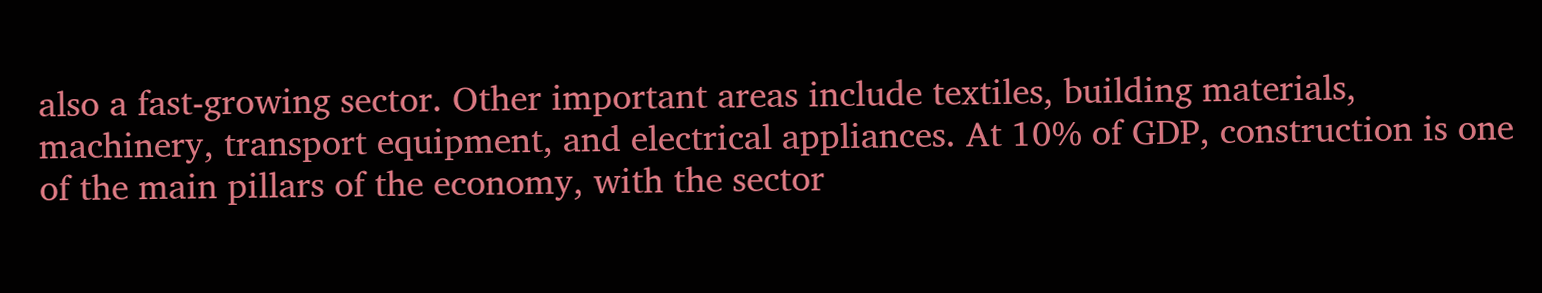also a fast-growing sector. Other important areas include textiles, building materials, machinery, transport equipment, and electrical appliances. At 10% of GDP, construction is one of the main pillars of the economy, with the sector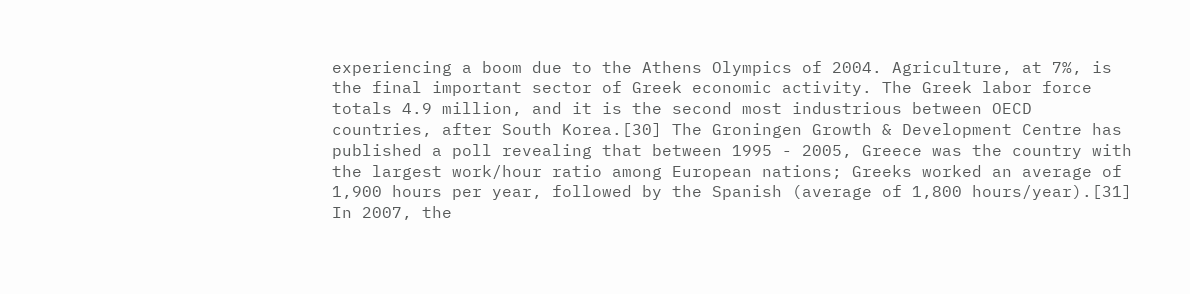experiencing a boom due to the Athens Olympics of 2004. Agriculture, at 7%, is the final important sector of Greek economic activity. The Greek labor force totals 4.9 million, and it is the second most industrious between OECD countries, after South Korea.[30] The Groningen Growth & Development Centre has published a poll revealing that between 1995 - 2005, Greece was the country with the largest work/hour ratio among European nations; Greeks worked an average of 1,900 hours per year, followed by the Spanish (average of 1,800 hours/year).[31] In 2007, the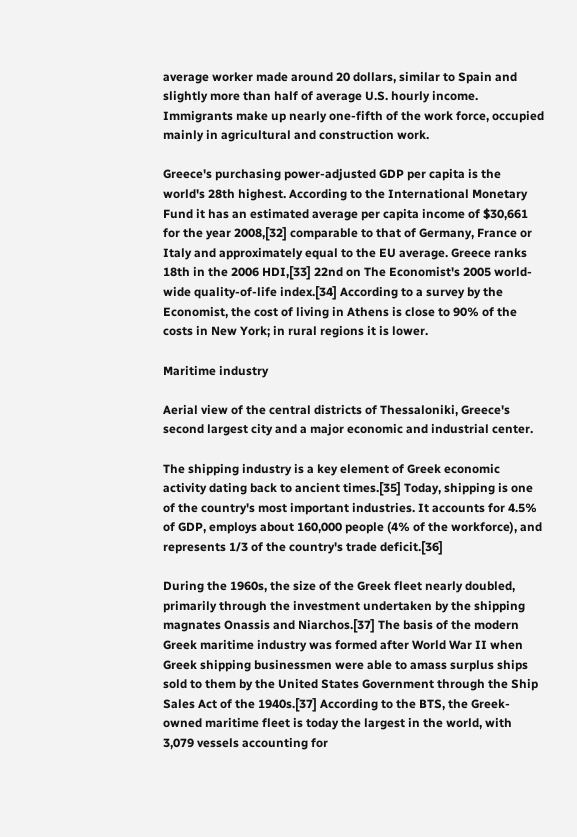average worker made around 20 dollars, similar to Spain and slightly more than half of average U.S. hourly income. Immigrants make up nearly one-fifth of the work force, occupied mainly in agricultural and construction work.

Greece's purchasing power-adjusted GDP per capita is the world's 28th highest. According to the International Monetary Fund it has an estimated average per capita income of $30,661 for the year 2008,[32] comparable to that of Germany, France or Italy and approximately equal to the EU average. Greece ranks 18th in the 2006 HDI,[33] 22nd on The Economist's 2005 world-wide quality-of-life index.[34] According to a survey by the Economist, the cost of living in Athens is close to 90% of the costs in New York; in rural regions it is lower.

Maritime industry

Aerial view of the central districts of Thessaloniki, Greece's second largest city and a major economic and industrial center.

The shipping industry is a key element of Greek economic activity dating back to ancient times.[35] Today, shipping is one of the country's most important industries. It accounts for 4.5% of GDP, employs about 160,000 people (4% of the workforce), and represents 1/3 of the country's trade deficit.[36]

During the 1960s, the size of the Greek fleet nearly doubled, primarily through the investment undertaken by the shipping magnates Onassis and Niarchos.[37] The basis of the modern Greek maritime industry was formed after World War II when Greek shipping businessmen were able to amass surplus ships sold to them by the United States Government through the Ship Sales Act of the 1940s.[37] According to the BTS, the Greek-owned maritime fleet is today the largest in the world, with 3,079 vessels accounting for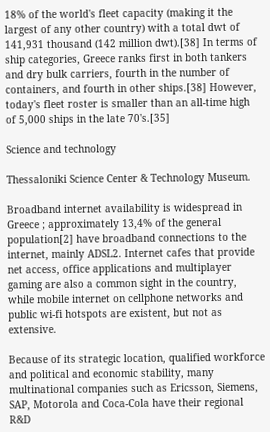18% of the world's fleet capacity (making it the largest of any other country) with a total dwt of 141,931 thousand (142 million dwt).[38] In terms of ship categories, Greece ranks first in both tankers and dry bulk carriers, fourth in the number of containers, and fourth in other ships.[38] However, today's fleet roster is smaller than an all-time high of 5,000 ships in the late 70's.[35]

Science and technology

Thessaloniki Science Center & Technology Museum.

Broadband internet availability is widespread in Greece ; approximately 13,4% of the general population[2] have broadband connections to the internet, mainly ADSL2. Internet cafes that provide net access, office applications and multiplayer gaming are also a common sight in the country, while mobile internet on cellphone networks and public wi-fi hotspots are existent, but not as extensive.

Because of its strategic location, qualified workforce and political and economic stability, many multinational companies such as Ericsson, Siemens, SAP, Motorola and Coca-Cola have their regional R&D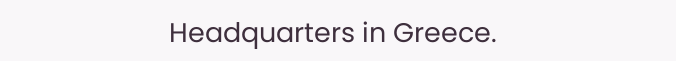Headquarters in Greece.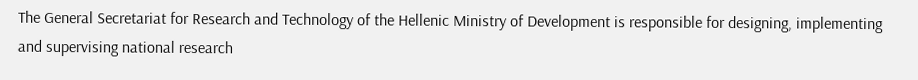The General Secretariat for Research and Technology of the Hellenic Ministry of Development is responsible for designing, implementing and supervising national research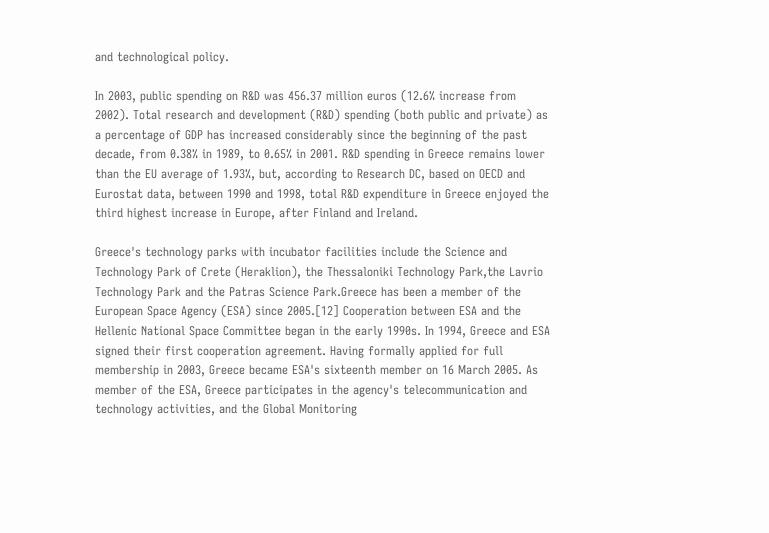and technological policy.

In 2003, public spending on R&D was 456.37 million euros (12.6% increase from 2002). Total research and development (R&D) spending (both public and private) as a percentage of GDP has increased considerably since the beginning of the past decade, from 0.38% in 1989, to 0.65% in 2001. R&D spending in Greece remains lower than the EU average of 1.93%, but, according to Research DC, based on OECD and Eurostat data, between 1990 and 1998, total R&D expenditure in Greece enjoyed the third highest increase in Europe, after Finland and Ireland.

Greece's technology parks with incubator facilities include the Science and Technology Park of Crete (Heraklion), the Thessaloniki Technology Park,the Lavrio Technology Park and the Patras Science Park.Greece has been a member of the European Space Agency (ESA) since 2005.[12] Cooperation between ESA and the Hellenic National Space Committee began in the early 1990s. In 1994, Greece and ESA signed their first cooperation agreement. Having formally applied for full membership in 2003, Greece became ESA's sixteenth member on 16 March 2005. As member of the ESA, Greece participates in the agency's telecommunication and technology activities, and the Global Monitoring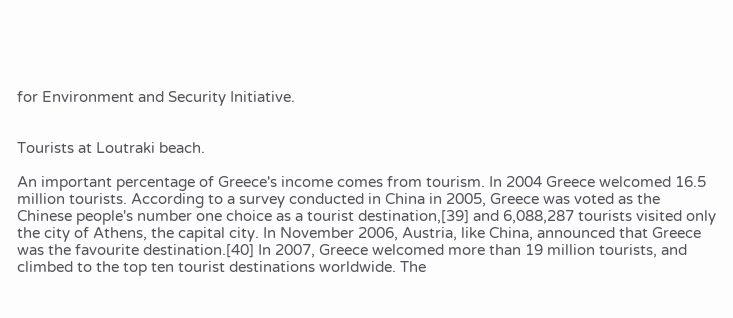for Environment and Security Initiative.


Tourists at Loutraki beach.

An important percentage of Greece's income comes from tourism. In 2004 Greece welcomed 16.5 million tourists. According to a survey conducted in China in 2005, Greece was voted as the Chinese people's number one choice as a tourist destination,[39] and 6,088,287 tourists visited only the city of Athens, the capital city. In November 2006, Austria, like China, announced that Greece was the favourite destination.[40] In 2007, Greece welcomed more than 19 million tourists, and climbed to the top ten tourist destinations worldwide. The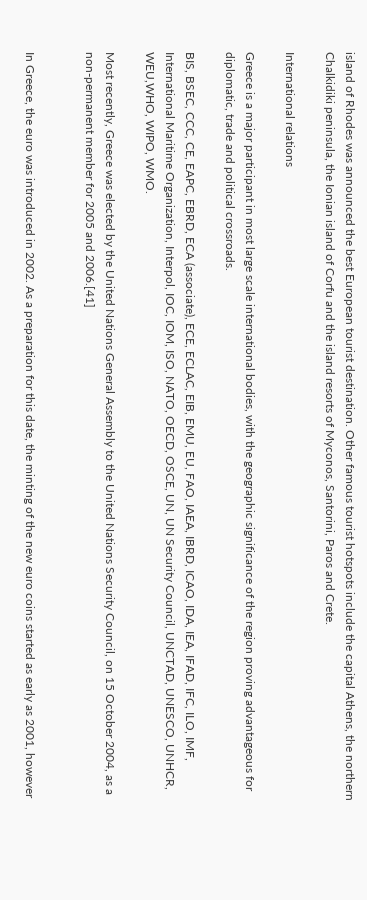island of Rhodes was announced the best European tourist destination. Other famous tourist hotspots include the capital Athens, the northern Chalkidiki peninsula, the Ionian island of Corfu and the island resorts of Myconos, Santorini, Paros and Crete.

International relations

Greece is a major participant in most large scale international bodies, with the geographic significance of the region proving advantageous for diplomatic, trade and political crossroads.

BIS, BSEC, CCC, CE, EAPC, EBRD, ECA (associate), ECE, ECLAC, EIB, EMU, EU, FAO, IAEA, IBRD, ICAO, IDA, IEA, IFAD, IFC, ILO, IMF, International Maritime Organization, Interpol, IOC, IOM, ISO, NATO, OECD, OSCE, UN, UN Security Council, UNCTAD, UNESCO, UNHCR, WEU,WHO, WIPO, WMO.

Most recently, Greece was elected by the United Nations General Assembly to the United Nations Security Council, on 15 October 2004, as a non-permanent member for 2005 and 2006.[41]


In Greece, the euro was introduced in 2002. As a preparation for this date, the minting of the new euro coins started as early as 2001, however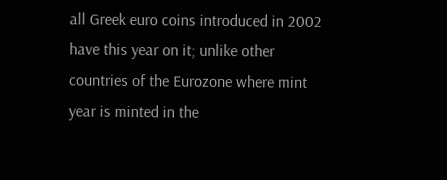all Greek euro coins introduced in 2002 have this year on it; unlike other countries of the Eurozone where mint year is minted in the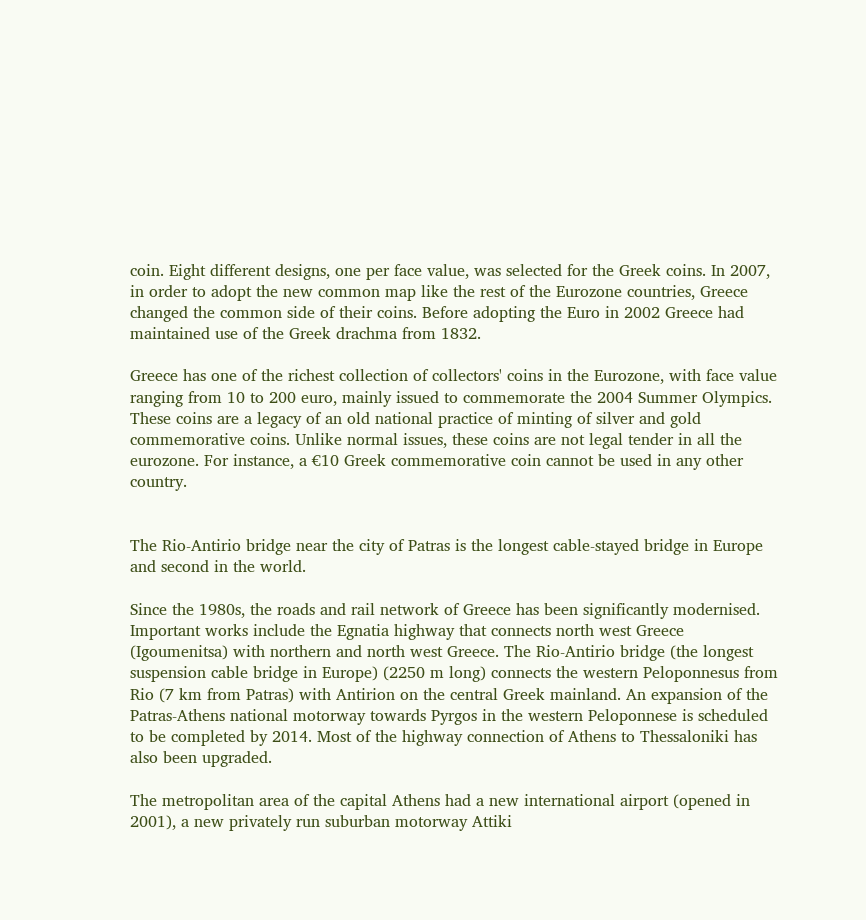coin. Eight different designs, one per face value, was selected for the Greek coins. In 2007, in order to adopt the new common map like the rest of the Eurozone countries, Greece changed the common side of their coins. Before adopting the Euro in 2002 Greece had maintained use of the Greek drachma from 1832.

Greece has one of the richest collection of collectors' coins in the Eurozone, with face value ranging from 10 to 200 euro, mainly issued to commemorate the 2004 Summer Olympics. These coins are a legacy of an old national practice of minting of silver and gold commemorative coins. Unlike normal issues, these coins are not legal tender in all the eurozone. For instance, a €10 Greek commemorative coin cannot be used in any other country.


The Rio-Antirio bridge near the city of Patras is the longest cable-stayed bridge in Europe and second in the world.

Since the 1980s, the roads and rail network of Greece has been significantly modernised. Important works include the Egnatia highway that connects north west Greece (Igoumenitsa) with northern and north west Greece. The Rio-Antirio bridge (the longest suspension cable bridge in Europe) (2250 m long) connects the western Peloponnesus from Rio (7 km from Patras) with Antirion on the central Greek mainland. An expansion of the Patras-Athens national motorway towards Pyrgos in the western Peloponnese is scheduled to be completed by 2014. Most of the highway connection of Athens to Thessaloniki has also been upgraded.

The metropolitan area of the capital Athens had a new international airport (opened in 2001), a new privately run suburban motorway Attiki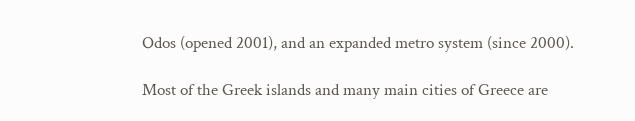Odos (opened 2001), and an expanded metro system (since 2000).

Most of the Greek islands and many main cities of Greece are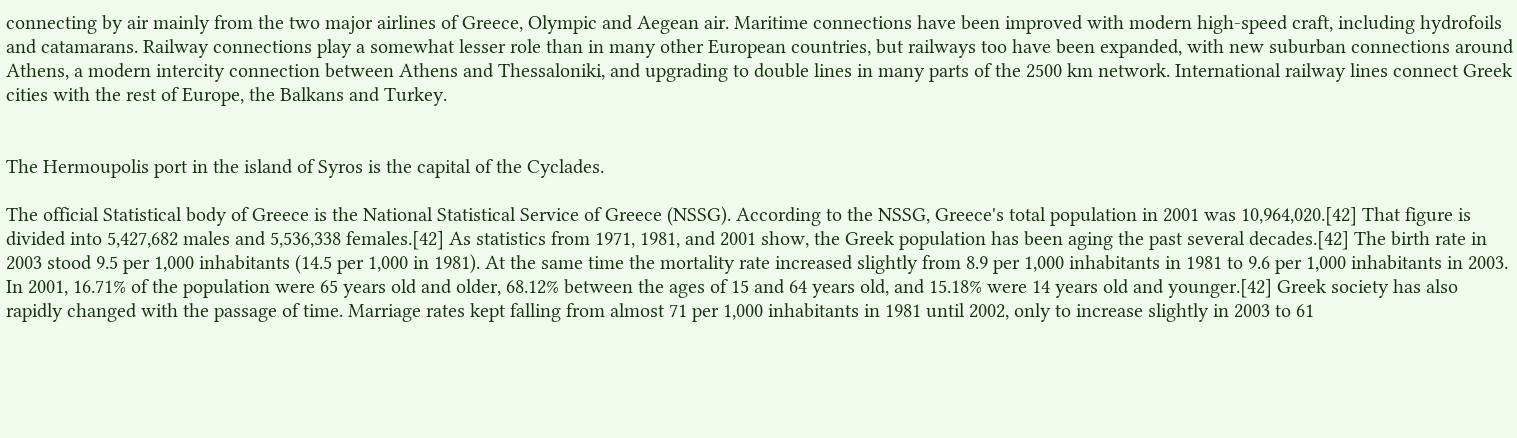connecting by air mainly from the two major airlines of Greece, Olympic and Aegean air. Maritime connections have been improved with modern high-speed craft, including hydrofoils and catamarans. Railway connections play a somewhat lesser role than in many other European countries, but railways too have been expanded, with new suburban connections around Athens, a modern intercity connection between Athens and Thessaloniki, and upgrading to double lines in many parts of the 2500 km network. International railway lines connect Greek cities with the rest of Europe, the Balkans and Turkey.


The Hermoupolis port in the island of Syros is the capital of the Cyclades.

The official Statistical body of Greece is the National Statistical Service of Greece (NSSG). According to the NSSG, Greece's total population in 2001 was 10,964,020.[42] That figure is divided into 5,427,682 males and 5,536,338 females.[42] As statistics from 1971, 1981, and 2001 show, the Greek population has been aging the past several decades.[42] The birth rate in 2003 stood 9.5 per 1,000 inhabitants (14.5 per 1,000 in 1981). At the same time the mortality rate increased slightly from 8.9 per 1,000 inhabitants in 1981 to 9.6 per 1,000 inhabitants in 2003. In 2001, 16.71% of the population were 65 years old and older, 68.12% between the ages of 15 and 64 years old, and 15.18% were 14 years old and younger.[42] Greek society has also rapidly changed with the passage of time. Marriage rates kept falling from almost 71 per 1,000 inhabitants in 1981 until 2002, only to increase slightly in 2003 to 61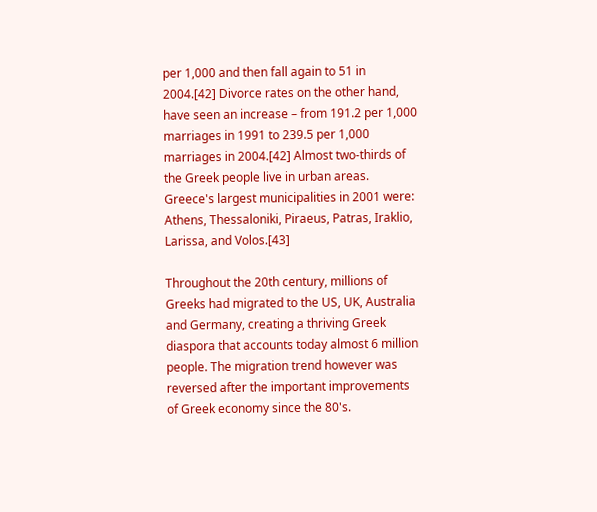per 1,000 and then fall again to 51 in 2004.[42] Divorce rates on the other hand, have seen an increase – from 191.2 per 1,000 marriages in 1991 to 239.5 per 1,000 marriages in 2004.[42] Almost two-thirds of the Greek people live in urban areas. Greece's largest municipalities in 2001 were: Athens, Thessaloniki, Piraeus, Patras, Iraklio, Larissa, and Volos.[43]

Throughout the 20th century, millions of Greeks had migrated to the US, UK, Australia and Germany, creating a thriving Greek diaspora that accounts today almost 6 million people. The migration trend however was reversed after the important improvements of Greek economy since the 80's.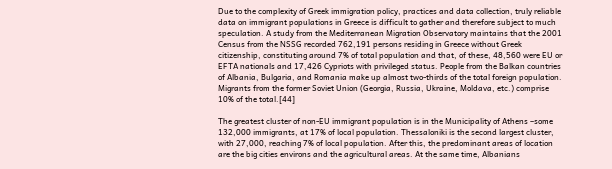Due to the complexity of Greek immigration policy, practices and data collection, truly reliable data on immigrant populations in Greece is difficult to gather and therefore subject to much speculation. A study from the Mediterranean Migration Observatory maintains that the 2001 Census from the NSSG recorded 762,191 persons residing in Greece without Greek citizenship, constituting around 7% of total population and that, of these, 48,560 were EU or EFTA nationals and 17,426 Cypriots with privileged status. People from the Balkan countries of Albania, Bulgaria, and Romania make up almost two-thirds of the total foreign population. Migrants from the former Soviet Union (Georgia, Russia, Ukraine, Moldava, etc.) comprise 10% of the total.[44]

The greatest cluster of non-EU immigrant population is in the Municipality of Athens –some 132,000 immigrants, at 17% of local population. Thessaloniki is the second largest cluster, with 27,000, reaching 7% of local population. After this, the predominant areas of location are the big cities environs and the agricultural areas. At the same time, Albanians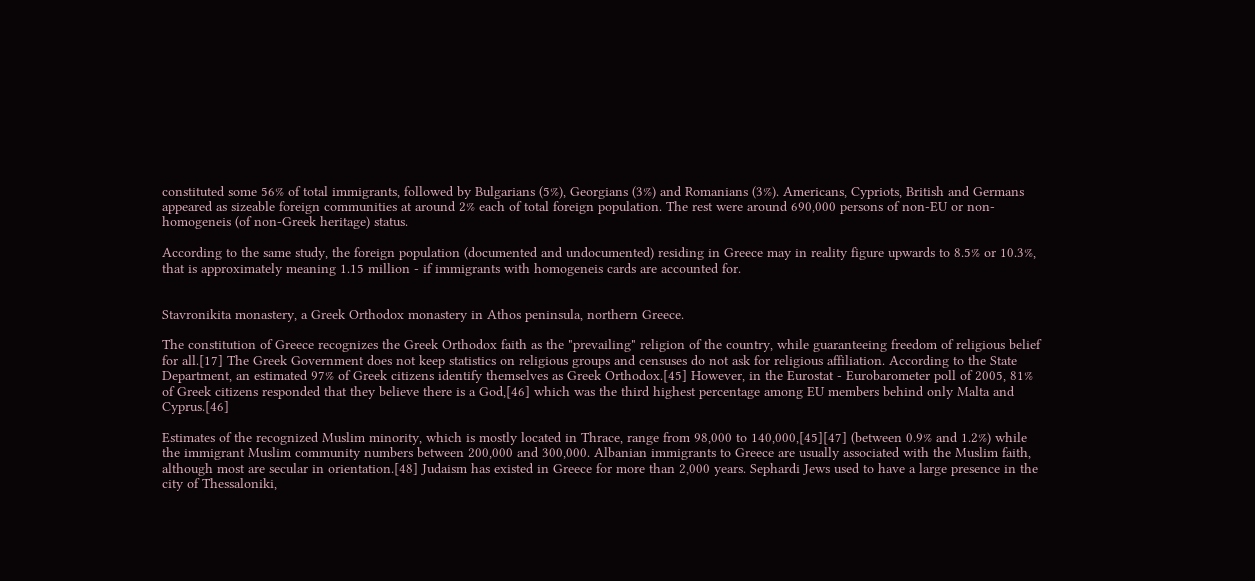constituted some 56% of total immigrants, followed by Bulgarians (5%), Georgians (3%) and Romanians (3%). Americans, Cypriots, British and Germans appeared as sizeable foreign communities at around 2% each of total foreign population. The rest were around 690,000 persons of non-EU or non-homogeneis (of non-Greek heritage) status.

According to the same study, the foreign population (documented and undocumented) residing in Greece may in reality figure upwards to 8.5% or 10.3%, that is approximately meaning 1.15 million - if immigrants with homogeneis cards are accounted for.


Stavronikita monastery, a Greek Orthodox monastery in Athos peninsula, northern Greece.

The constitution of Greece recognizes the Greek Orthodox faith as the "prevailing" religion of the country, while guaranteeing freedom of religious belief for all.[17] The Greek Government does not keep statistics on religious groups and censuses do not ask for religious affiliation. According to the State Department, an estimated 97% of Greek citizens identify themselves as Greek Orthodox.[45] However, in the Eurostat - Eurobarometer poll of 2005, 81% of Greek citizens responded that they believe there is a God,[46] which was the third highest percentage among EU members behind only Malta and Cyprus.[46]

Estimates of the recognized Muslim minority, which is mostly located in Thrace, range from 98,000 to 140,000,[45][47] (between 0.9% and 1.2%) while the immigrant Muslim community numbers between 200,000 and 300,000. Albanian immigrants to Greece are usually associated with the Muslim faith, although most are secular in orientation.[48] Judaism has existed in Greece for more than 2,000 years. Sephardi Jews used to have a large presence in the city of Thessaloniki,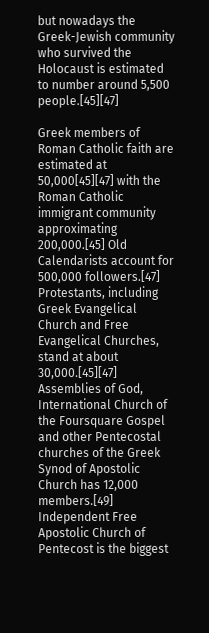but nowadays the Greek-Jewish community who survived the Holocaust is estimated to number around 5,500 people.[45][47]

Greek members of Roman Catholic faith are estimated at 50,000[45][47] with the Roman Catholic immigrant community approximating 200,000.[45] Old Calendarists account for 500,000 followers.[47] Protestants, including Greek Evangelical Church and Free Evangelical Churches, stand at about 30,000.[45][47] Assemblies of God, International Church of the Foursquare Gospel and other Pentecostal churches of the Greek Synod of Apostolic Church has 12,000 members.[49] Independent Free Apostolic Church of Pentecost is the biggest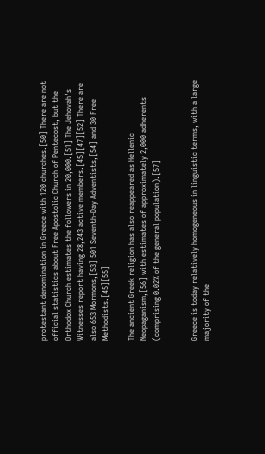protestant denomination in Greece with 120 churches.[50] There are not official statistics about Free Apostolic Church of Pentecost, but the Orthodox Church estimates the followers in 20,000.[51] The Jehovah's Witnesses report having 28,243 active members.[45][47][52] There are also 653 Mormons,[53] 501 Seventh-Day Adventists,[54] and 30 Free Methodists.[45][55]

The ancient Greek religion has also reappeared as Hellenic Neopaganism,[56] with estimates of approximately 2,000 adherents (comprising 0.02% of the general population).[57]


Greece is today relatively homogeneous in linguistic terms, with a large majority of the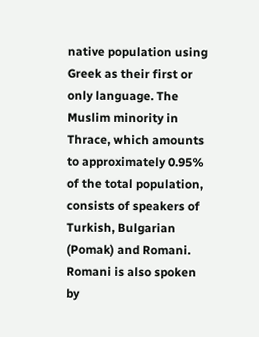native population using Greek as their first or only language. The Muslim minority in Thrace, which amounts to approximately 0.95% of the total population, consists of speakers of Turkish, Bulgarian (Pomak) and Romani. Romani is also spoken by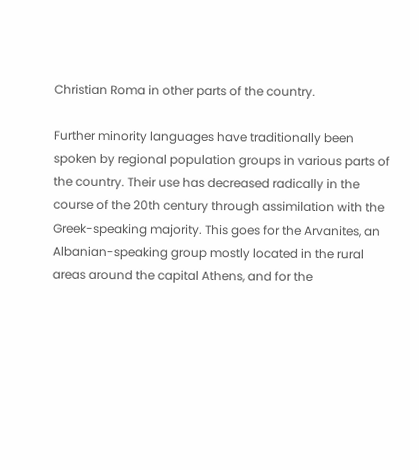Christian Roma in other parts of the country.

Further minority languages have traditionally been spoken by regional population groups in various parts of the country. Their use has decreased radically in the course of the 20th century through assimilation with the Greek-speaking majority. This goes for the Arvanites, an Albanian-speaking group mostly located in the rural areas around the capital Athens, and for the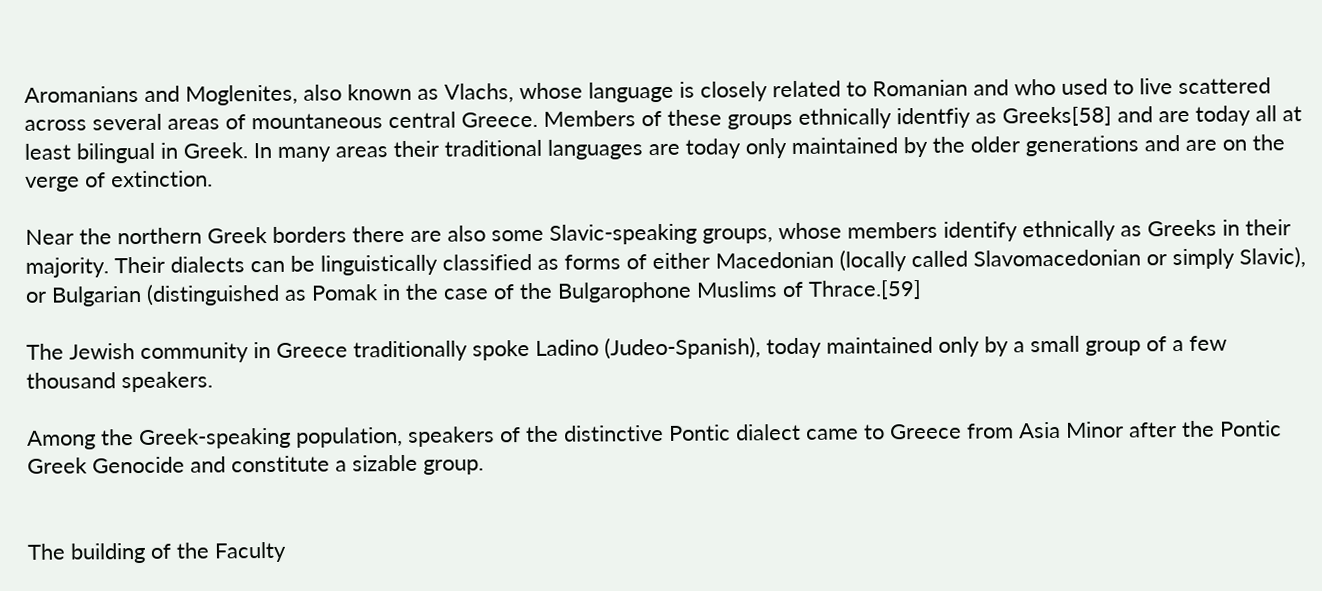Aromanians and Moglenites, also known as Vlachs, whose language is closely related to Romanian and who used to live scattered across several areas of mountaneous central Greece. Members of these groups ethnically identfiy as Greeks[58] and are today all at least bilingual in Greek. In many areas their traditional languages are today only maintained by the older generations and are on the verge of extinction.

Near the northern Greek borders there are also some Slavic-speaking groups, whose members identify ethnically as Greeks in their majority. Their dialects can be linguistically classified as forms of either Macedonian (locally called Slavomacedonian or simply Slavic), or Bulgarian (distinguished as Pomak in the case of the Bulgarophone Muslims of Thrace.[59]

The Jewish community in Greece traditionally spoke Ladino (Judeo-Spanish), today maintained only by a small group of a few thousand speakers.

Among the Greek-speaking population, speakers of the distinctive Pontic dialect came to Greece from Asia Minor after the Pontic Greek Genocide and constitute a sizable group.


The building of the Faculty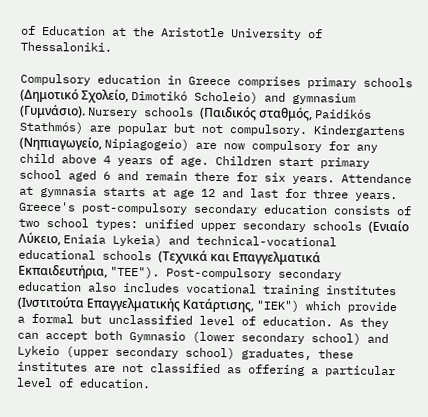of Education at the Aristotle University of Thessaloniki.

Compulsory education in Greece comprises primary schools (Δημοτικό Σχολείο, Dimotikó Scholeio) and gymnasium (Γυμνάσιο). Nursery schools (Παιδικός σταθμός, Paidikós Stathmós) are popular but not compulsory. Kindergartens (Νηπιαγωγείο, Nipiagogeío) are now compulsory for any child above 4 years of age. Children start primary school aged 6 and remain there for six years. Attendance at gymnasia starts at age 12 and last for three years. Greece's post-compulsory secondary education consists of two school types: unified upper secondary schools (Ενιαίο Λύκειο, Eniaia Lykeia) and technical-vocational educational schools (Τεχνικά και Επαγγελματικά Εκπαιδευτήρια, "TEE"). Post-compulsory secondary education also includes vocational training institutes (Ινστιτούτα Επαγγελματικής Κατάρτισης, "IEK") which provide a formal but unclassified level of education. As they can accept both Gymnasio (lower secondary school) and Lykeio (upper secondary school) graduates, these institutes are not classified as offering a particular level of education.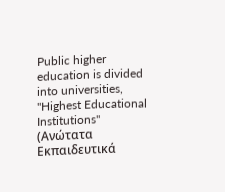Public higher education is divided into universities, "Highest Educational Institutions" (Ανώτατα Εκπαιδευτικά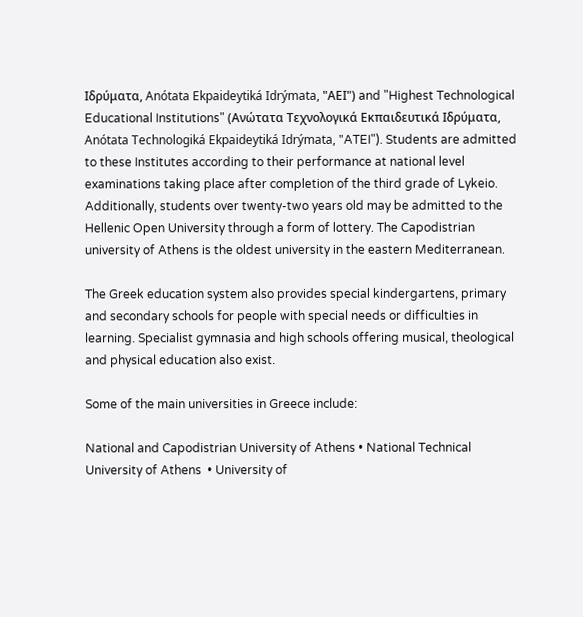Ιδρύματα, Anótata Ekpaideytiká Idrýmata, "ΑΕΙ") and "Highest Technological Educational Institutions" (Ανώτατα Τεχνολογικά Εκπαιδευτικά Ιδρύματα, Anótata Technologiká Ekpaideytiká Idrýmata, "ATEI"). Students are admitted to these Institutes according to their performance at national level examinations taking place after completion of the third grade of Lykeio. Additionally, students over twenty-two years old may be admitted to the Hellenic Open University through a form of lottery. The Capodistrian university of Athens is the oldest university in the eastern Mediterranean.

The Greek education system also provides special kindergartens, primary and secondary schools for people with special needs or difficulties in learning. Specialist gymnasia and high schools offering musical, theological and physical education also exist.

Some of the main universities in Greece include:

National and Capodistrian University of Athens • National Technical University of Athens  • University of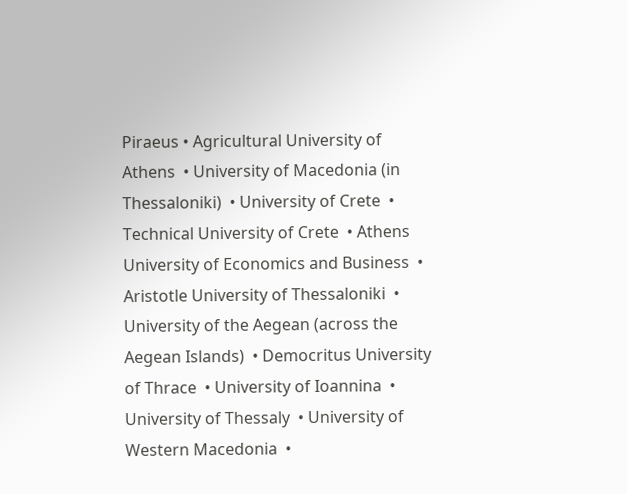Piraeus • Agricultural University of Athens  • University of Macedonia (in Thessaloniki)  • University of Crete  • Technical University of Crete  • Athens University of Economics and Business  • Aristotle University of Thessaloniki  • University of the Aegean (across the Aegean Islands)  • Democritus University of Thrace  • University of Ioannina  • University of Thessaly  • University of Western Macedonia  •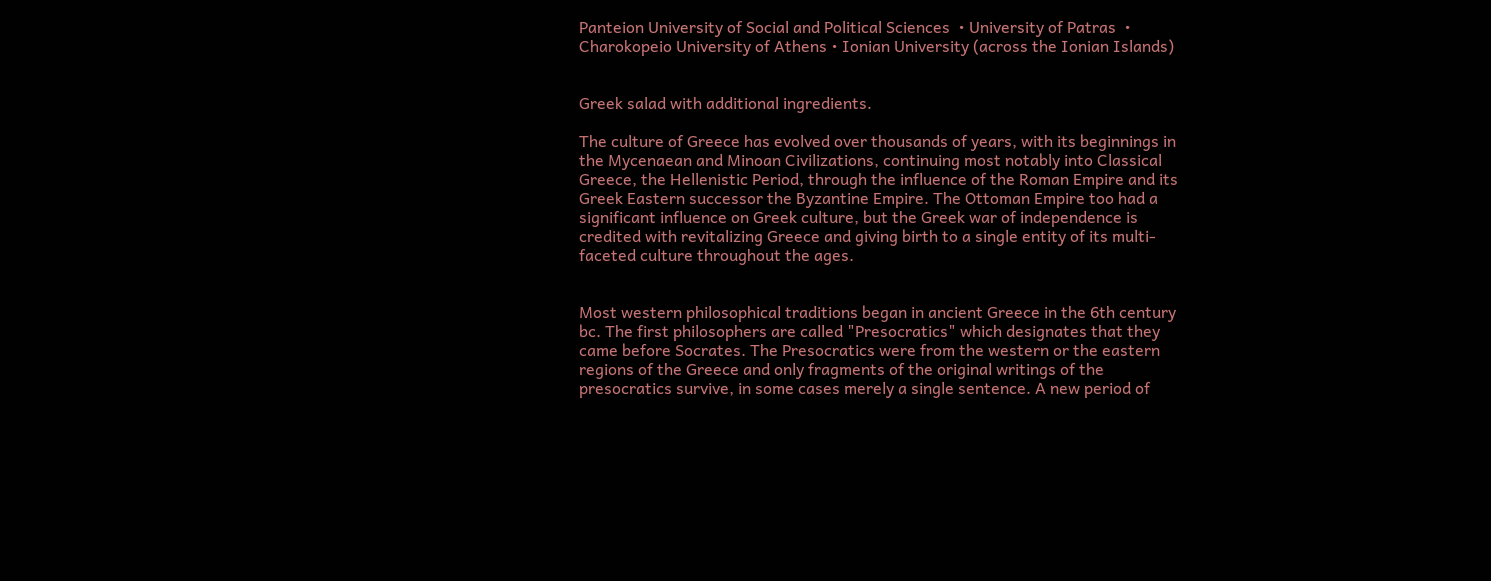Panteion University of Social and Political Sciences  • University of Patras  • Charokopeio University of Athens • Ionian University (across the Ionian Islands)


Greek salad with additional ingredients.

The culture of Greece has evolved over thousands of years, with its beginnings in the Mycenaean and Minoan Civilizations, continuing most notably into Classical Greece, the Hellenistic Period, through the influence of the Roman Empire and its Greek Eastern successor the Byzantine Empire. The Ottoman Empire too had a significant influence on Greek culture, but the Greek war of independence is credited with revitalizing Greece and giving birth to a single entity of its multi-faceted culture throughout the ages.


Most western philosophical traditions began in ancient Greece in the 6th century bc. The first philosophers are called "Presocratics" which designates that they came before Socrates. The Presocratics were from the western or the eastern regions of the Greece and only fragments of the original writings of the presocratics survive, in some cases merely a single sentence. A new period of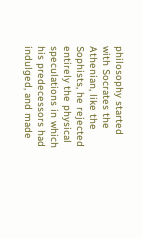philosophy started with Socrates the Athenian, like the Sophists, he rejected entirely the physical speculations in which his predecessors had indulged, and made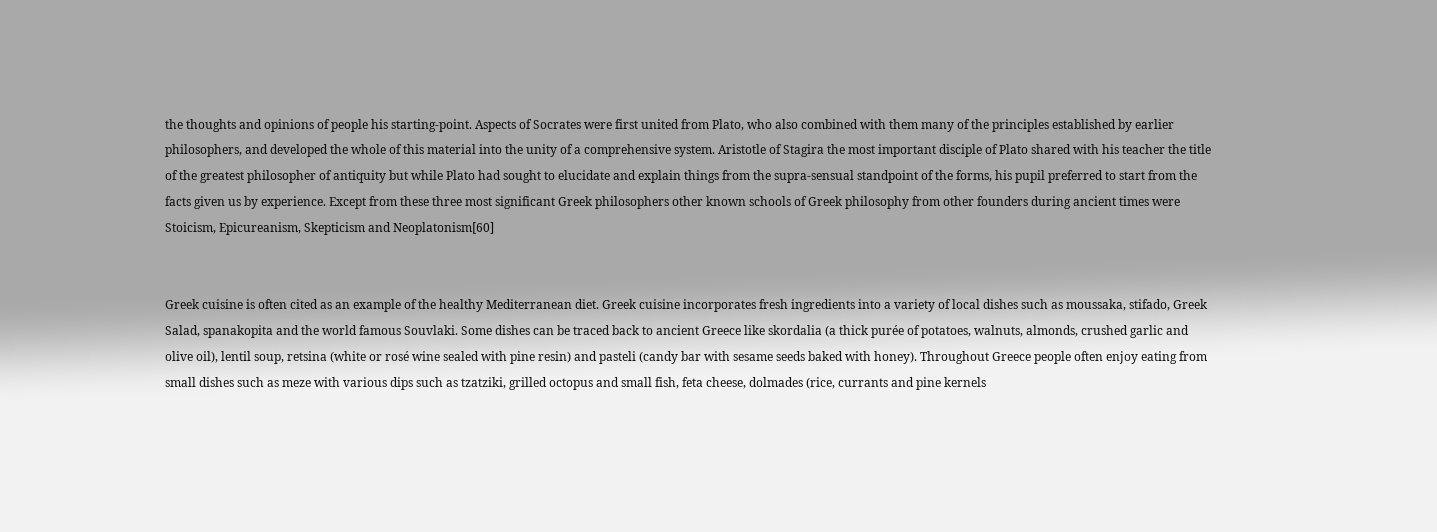the thoughts and opinions of people his starting-point. Aspects of Socrates were first united from Plato, who also combined with them many of the principles established by earlier philosophers, and developed the whole of this material into the unity of a comprehensive system. Aristotle of Stagira the most important disciple of Plato shared with his teacher the title of the greatest philosopher of antiquity but while Plato had sought to elucidate and explain things from the supra-sensual standpoint of the forms, his pupil preferred to start from the facts given us by experience. Except from these three most significant Greek philosophers other known schools of Greek philosophy from other founders during ancient times were Stoicism, Epicureanism, Skepticism and Neoplatonism[60]


Greek cuisine is often cited as an example of the healthy Mediterranean diet. Greek cuisine incorporates fresh ingredients into a variety of local dishes such as moussaka, stifado, Greek Salad, spanakopita and the world famous Souvlaki. Some dishes can be traced back to ancient Greece like skordalia (a thick purée of potatoes, walnuts, almonds, crushed garlic and olive oil), lentil soup, retsina (white or rosé wine sealed with pine resin) and pasteli (candy bar with sesame seeds baked with honey). Throughout Greece people often enjoy eating from small dishes such as meze with various dips such as tzatziki, grilled octopus and small fish, feta cheese, dolmades (rice, currants and pine kernels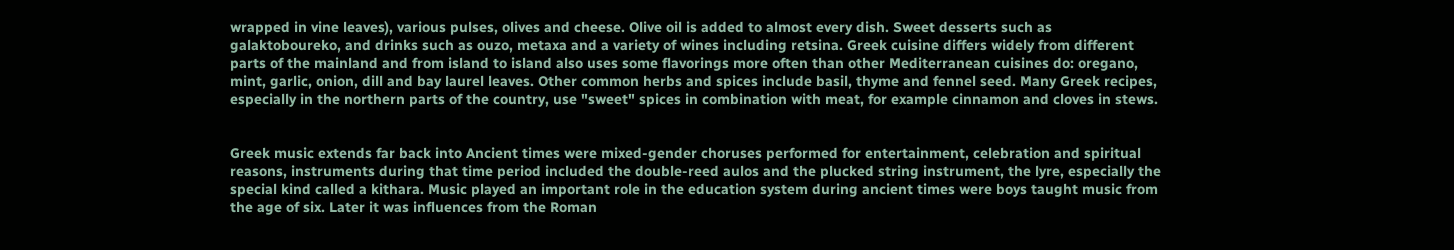wrapped in vine leaves), various pulses, olives and cheese. Olive oil is added to almost every dish. Sweet desserts such as galaktoboureko, and drinks such as ouzo, metaxa and a variety of wines including retsina. Greek cuisine differs widely from different parts of the mainland and from island to island also uses some flavorings more often than other Mediterranean cuisines do: oregano, mint, garlic, onion, dill and bay laurel leaves. Other common herbs and spices include basil, thyme and fennel seed. Many Greek recipes, especially in the northern parts of the country, use "sweet" spices in combination with meat, for example cinnamon and cloves in stews.


Greek music extends far back into Ancient times were mixed-gender choruses performed for entertainment, celebration and spiritual reasons, instruments during that time period included the double-reed aulos and the plucked string instrument, the lyre, especially the special kind called a kithara. Music played an important role in the education system during ancient times were boys taught music from the age of six. Later it was influences from the Roman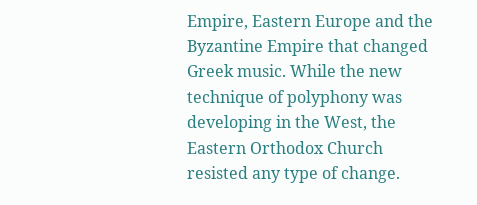Empire, Eastern Europe and the Byzantine Empire that changed Greek music. While the new technique of polyphony was developing in the West, the Eastern Orthodox Church resisted any type of change.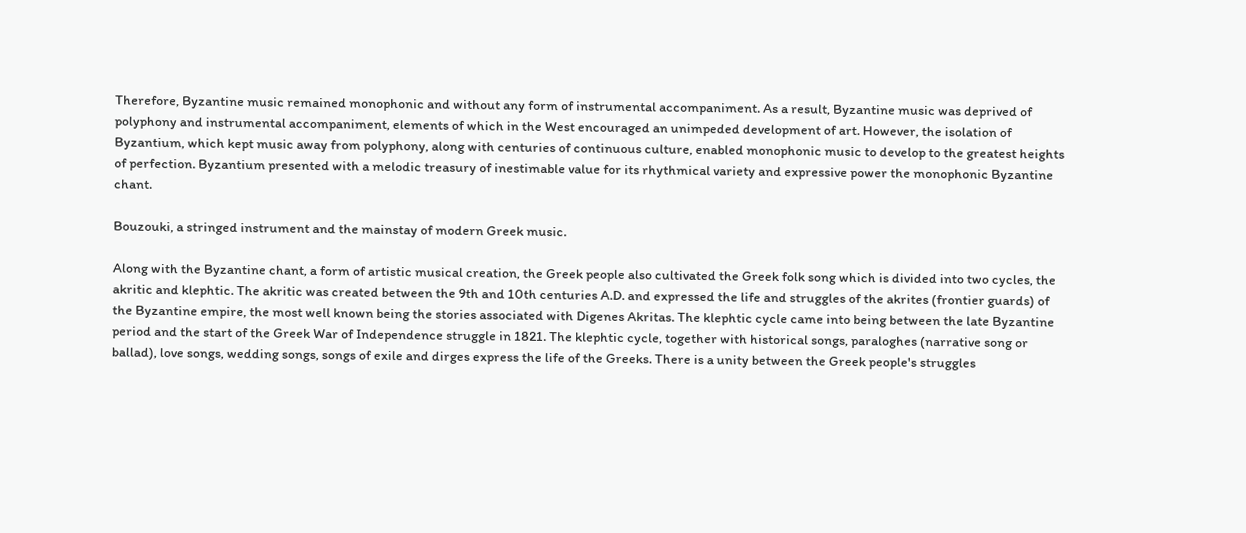Therefore, Byzantine music remained monophonic and without any form of instrumental accompaniment. As a result, Byzantine music was deprived of polyphony and instrumental accompaniment, elements of which in the West encouraged an unimpeded development of art. However, the isolation of Byzantium, which kept music away from polyphony, along with centuries of continuous culture, enabled monophonic music to develop to the greatest heights of perfection. Byzantium presented with a melodic treasury of inestimable value for its rhythmical variety and expressive power the monophonic Byzantine chant.

Bouzouki, a stringed instrument and the mainstay of modern Greek music.

Along with the Byzantine chant, a form of artistic musical creation, the Greek people also cultivated the Greek folk song which is divided into two cycles, the akritic and klephtic. The akritic was created between the 9th and 10th centuries A.D. and expressed the life and struggles of the akrites (frontier guards) of the Byzantine empire, the most well known being the stories associated with Digenes Akritas. The klephtic cycle came into being between the late Byzantine period and the start of the Greek War of Independence struggle in 1821. The klephtic cycle, together with historical songs, paraloghes (narrative song or ballad), love songs, wedding songs, songs of exile and dirges express the life of the Greeks. There is a unity between the Greek people's struggles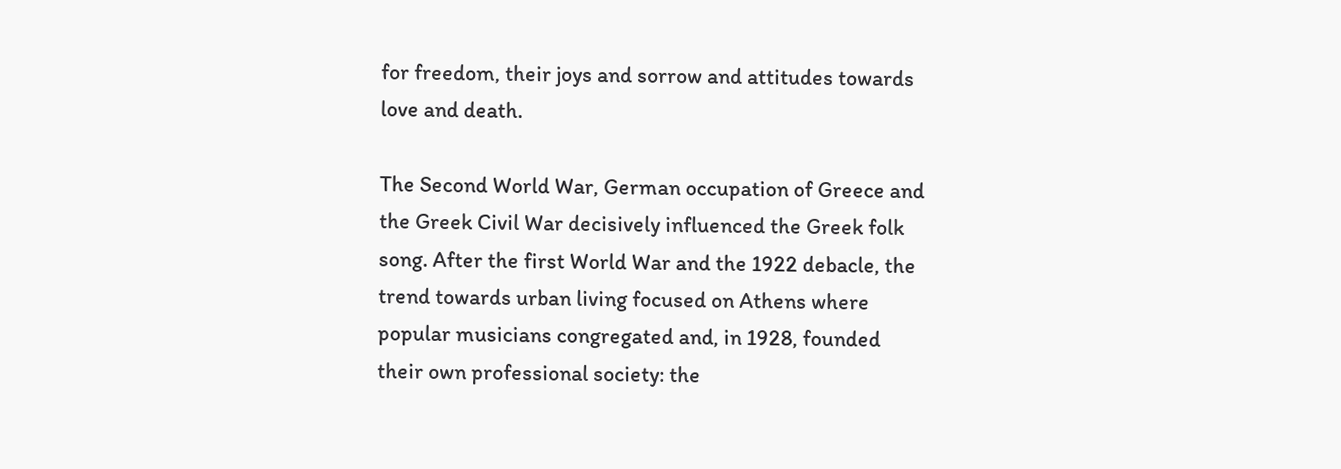for freedom, their joys and sorrow and attitudes towards love and death.

The Second World War, German occupation of Greece and the Greek Civil War decisively influenced the Greek folk song. After the first World War and the 1922 debacle, the trend towards urban living focused on Athens where popular musicians congregated and, in 1928, founded their own professional society: the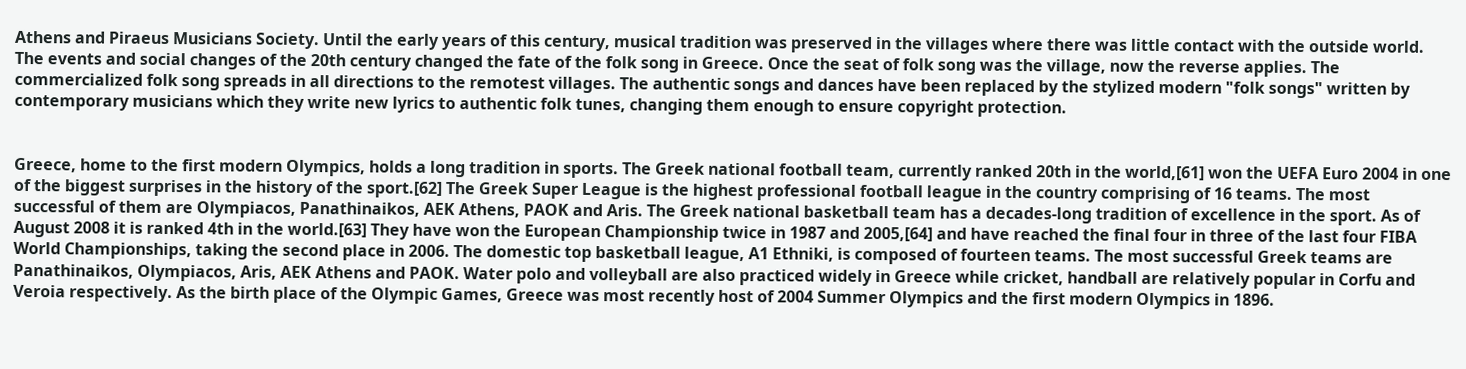Athens and Piraeus Musicians Society. Until the early years of this century, musical tradition was preserved in the villages where there was little contact with the outside world. The events and social changes of the 20th century changed the fate of the folk song in Greece. Once the seat of folk song was the village, now the reverse applies. The commercialized folk song spreads in all directions to the remotest villages. The authentic songs and dances have been replaced by the stylized modern "folk songs" written by contemporary musicians which they write new lyrics to authentic folk tunes, changing them enough to ensure copyright protection.


Greece, home to the first modern Olympics, holds a long tradition in sports. The Greek national football team, currently ranked 20th in the world,[61] won the UEFA Euro 2004 in one of the biggest surprises in the history of the sport.[62] The Greek Super League is the highest professional football league in the country comprising of 16 teams. The most successful of them are Olympiacos, Panathinaikos, AEK Athens, PAOK and Aris. The Greek national basketball team has a decades-long tradition of excellence in the sport. As of August 2008 it is ranked 4th in the world.[63] They have won the European Championship twice in 1987 and 2005,[64] and have reached the final four in three of the last four FIBA World Championships, taking the second place in 2006. The domestic top basketball league, A1 Ethniki, is composed of fourteen teams. The most successful Greek teams are Panathinaikos, Olympiacos, Aris, AEK Athens and PAOK. Water polo and volleyball are also practiced widely in Greece while cricket, handball are relatively popular in Corfu and Veroia respectively. As the birth place of the Olympic Games, Greece was most recently host of 2004 Summer Olympics and the first modern Olympics in 1896.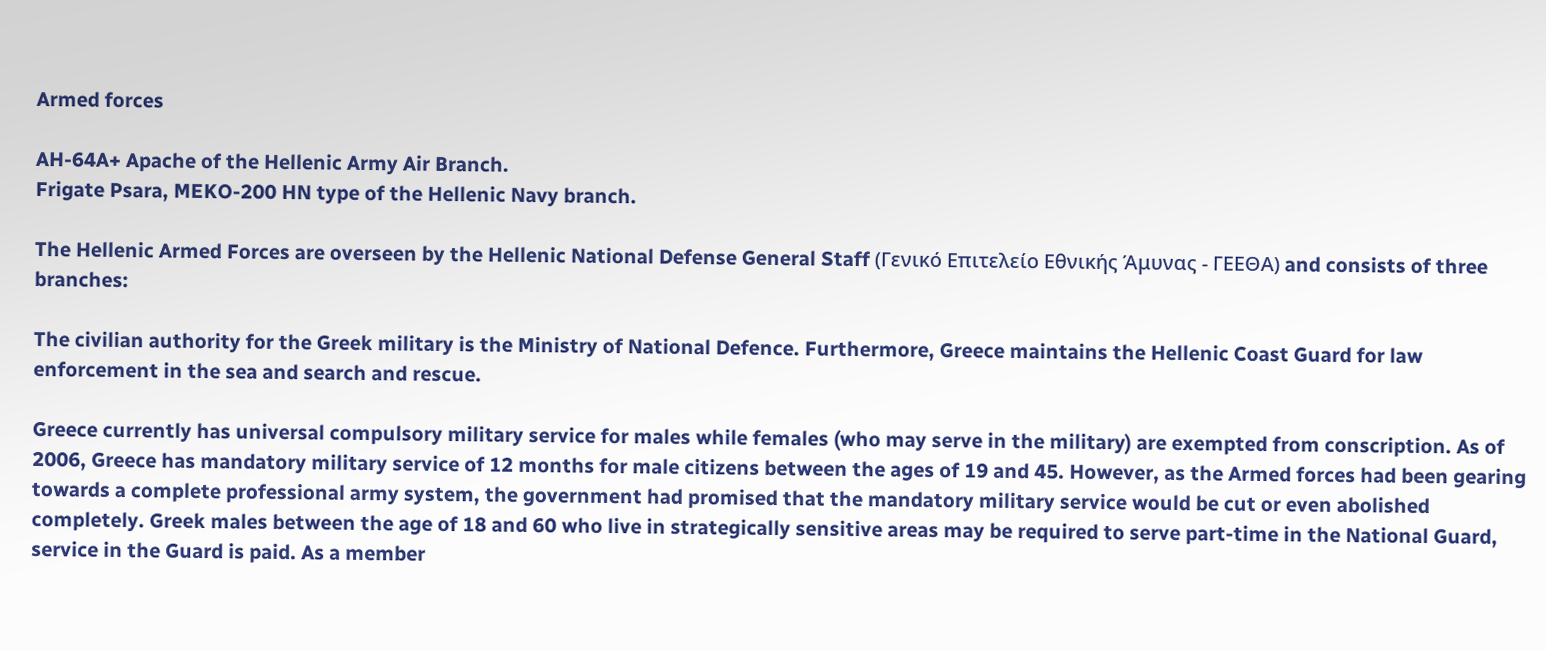Armed forces

AH-64A+ Apache of the Hellenic Army Air Branch.
Frigate Psara, MEKO-200 HN type of the Hellenic Navy branch.

The Hellenic Armed Forces are overseen by the Hellenic National Defense General Staff (Γενικό Επιτελείο Εθνικής Άμυνας - ΓΕΕΘΑ) and consists of three branches:

The civilian authority for the Greek military is the Ministry of National Defence. Furthermore, Greece maintains the Hellenic Coast Guard for law enforcement in the sea and search and rescue.

Greece currently has universal compulsory military service for males while females (who may serve in the military) are exempted from conscription. As of 2006, Greece has mandatory military service of 12 months for male citizens between the ages of 19 and 45. However, as the Armed forces had been gearing towards a complete professional army system, the government had promised that the mandatory military service would be cut or even abolished completely. Greek males between the age of 18 and 60 who live in strategically sensitive areas may be required to serve part-time in the National Guard, service in the Guard is paid. As a member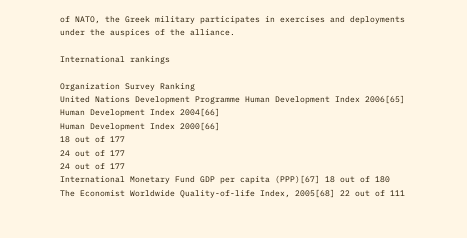of NATO, the Greek military participates in exercises and deployments under the auspices of the alliance.

International rankings

Organization Survey Ranking
United Nations Development Programme Human Development Index 2006[65]
Human Development Index 2004[66]
Human Development Index 2000[66]
18 out of 177
24 out of 177
24 out of 177
International Monetary Fund GDP per capita (PPP)[67] 18 out of 180
The Economist Worldwide Quality-of-life Index, 2005[68] 22 out of 111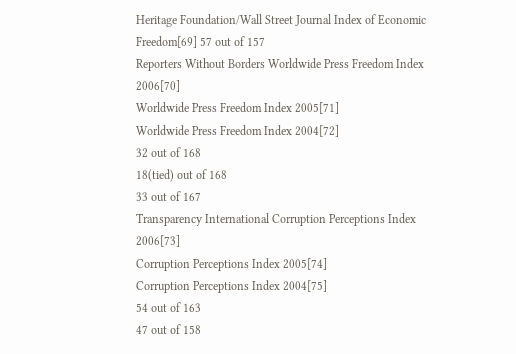Heritage Foundation/Wall Street Journal Index of Economic Freedom[69] 57 out of 157
Reporters Without Borders Worldwide Press Freedom Index 2006[70]
Worldwide Press Freedom Index 2005[71]
Worldwide Press Freedom Index 2004[72]
32 out of 168
18(tied) out of 168
33 out of 167
Transparency International Corruption Perceptions Index 2006[73]
Corruption Perceptions Index 2005[74]
Corruption Perceptions Index 2004[75]
54 out of 163
47 out of 158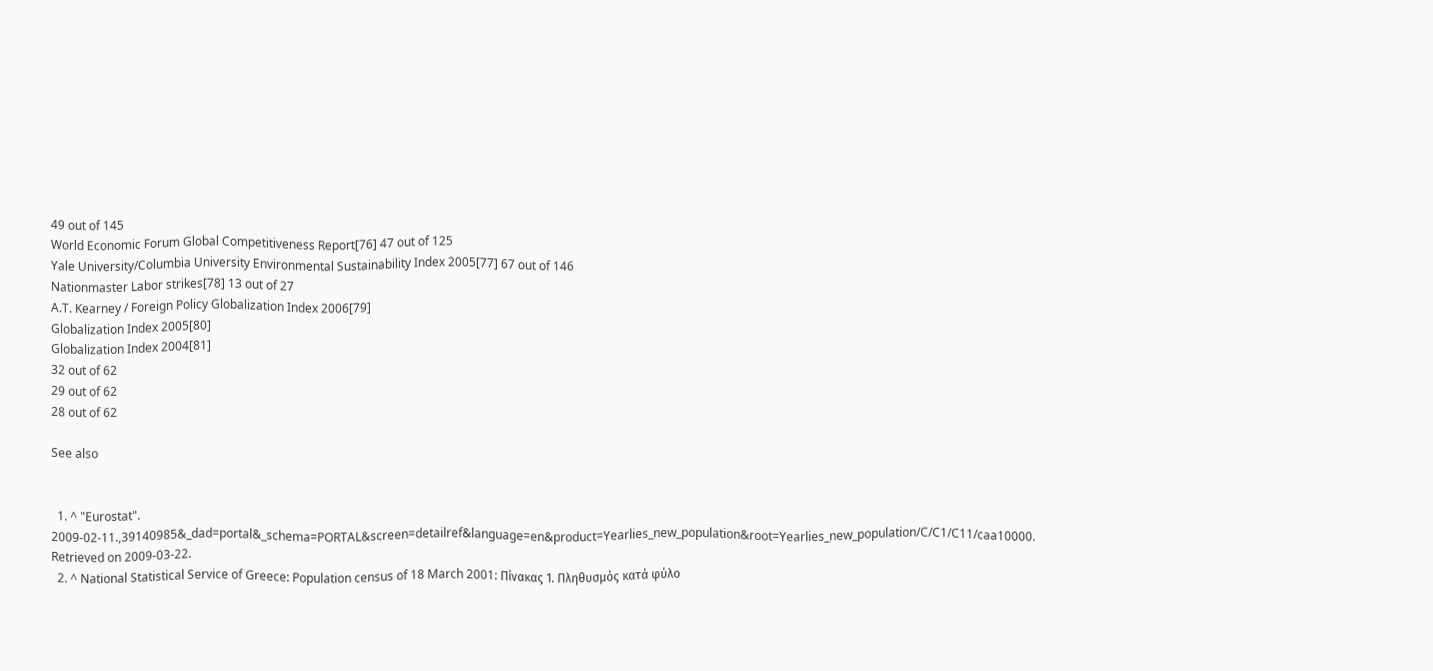49 out of 145
World Economic Forum Global Competitiveness Report[76] 47 out of 125
Yale University/Columbia University Environmental Sustainability Index 2005[77] 67 out of 146
Nationmaster Labor strikes[78] 13 out of 27
A.T. Kearney / Foreign Policy Globalization Index 2006[79]
Globalization Index 2005[80]
Globalization Index 2004[81]
32 out of 62
29 out of 62
28 out of 62

See also


  1. ^ "Eurostat". 2009-02-11.,39140985&_dad=portal&_schema=PORTAL&screen=detailref&language=en&product=Yearlies_new_population&root=Yearlies_new_population/C/C1/C11/caa10000. Retrieved on 2009-03-22.
  2. ^ National Statistical Service of Greece: Population census of 18 March 2001: Πίνακας 1. Πληθυσμός κατά φύλο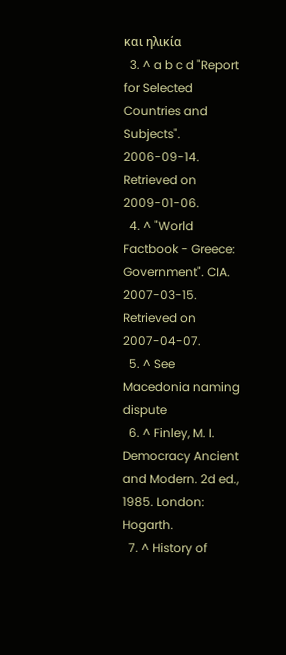και ηλικία
  3. ^ a b c d "Report for Selected Countries and Subjects". 2006-09-14. Retrieved on 2009-01-06.
  4. ^ "World Factbook - Greece: Government". CIA. 2007-03-15. Retrieved on 2007-04-07.
  5. ^ See Macedonia naming dispute
  6. ^ Finley, M. I. Democracy Ancient and Modern. 2d ed., 1985. London: Hogarth.
  7. ^ History of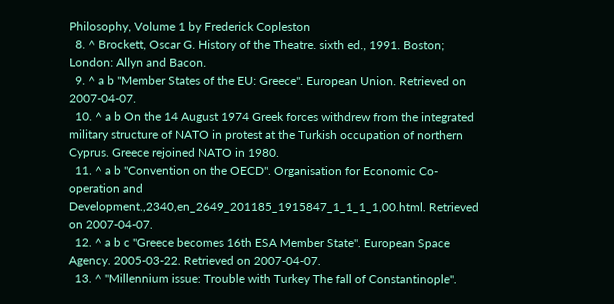Philosophy, Volume 1 by Frederick Copleston
  8. ^ Brockett, Oscar G. History of the Theatre. sixth ed., 1991. Boston; London: Allyn and Bacon.
  9. ^ a b "Member States of the EU: Greece". European Union. Retrieved on 2007-04-07.
  10. ^ a b On the 14 August 1974 Greek forces withdrew from the integrated military structure of NATO in protest at the Turkish occupation of northern Cyprus. Greece rejoined NATO in 1980.
  11. ^ a b "Convention on the OECD". Organisation for Economic Co-operation and Development.,2340,en_2649_201185_1915847_1_1_1_1,00.html. Retrieved on 2007-04-07.
  12. ^ a b c "Greece becomes 16th ESA Member State". European Space Agency. 2005-03-22. Retrieved on 2007-04-07.
  13. ^ "Millennium issue: Trouble with Turkey The fall of Constantinople".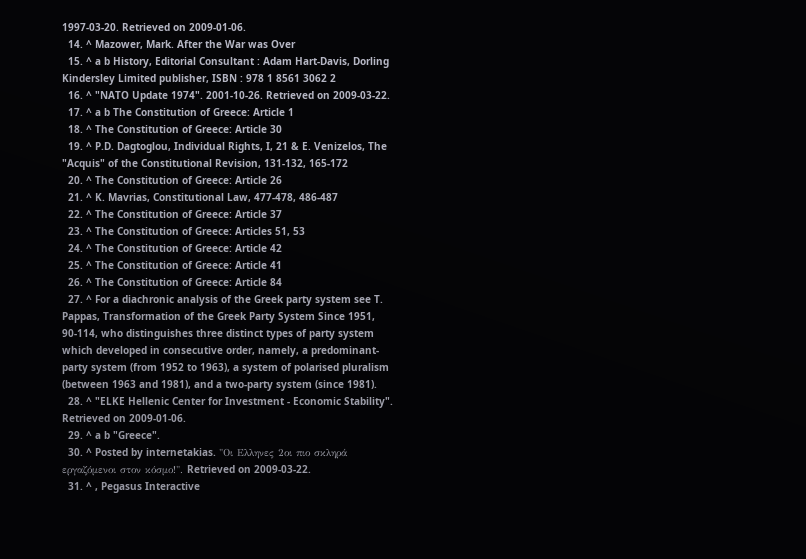1997-03-20. Retrieved on 2009-01-06.
  14. ^ Mazower, Mark. After the War was Over
  15. ^ a b History, Editorial Consultant : Adam Hart-Davis, Dorling Kindersley Limited publisher, ISBN : 978 1 8561 3062 2
  16. ^ "NATO Update 1974". 2001-10-26. Retrieved on 2009-03-22.
  17. ^ a b The Constitution of Greece: Article 1
  18. ^ The Constitution of Greece: Article 30
  19. ^ P.D. Dagtoglou, Individual Rights, I, 21 & E. Venizelos, The "Acquis" of the Constitutional Revision, 131-132, 165-172
  20. ^ The Constitution of Greece: Article 26
  21. ^ K. Mavrias, Constitutional Law, 477-478, 486-487
  22. ^ The Constitution of Greece: Article 37
  23. ^ The Constitution of Greece: Articles 51, 53
  24. ^ The Constitution of Greece: Article 42
  25. ^ The Constitution of Greece: Article 41
  26. ^ The Constitution of Greece: Article 84
  27. ^ For a diachronic analysis of the Greek party system see T. Pappas, Transformation of the Greek Party System Since 1951, 90-114, who distinguishes three distinct types of party system which developed in consecutive order, namely, a predominant-party system (from 1952 to 1963), a system of polarised pluralism (between 1963 and 1981), and a two-party system (since 1981).
  28. ^ "ELKE Hellenic Center for Investment - Economic Stability". Retrieved on 2009-01-06.
  29. ^ a b "Greece".
  30. ^ Posted by internetakias. "Οι Ελληνες 2οι πιο σκληρά εργαζόμενοι στον κόσμο!". Retrieved on 2009-03-22.
  31. ^ , Pegasus Interactive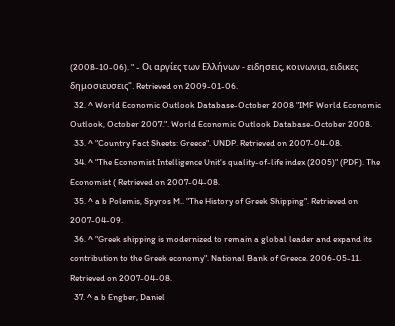(2008-10-06). " - Oι αργίες των Eλλήνων - ειδησεις, κοινωνια, ειδικες δημοσιευσεις". Retrieved on 2009-01-06.
  32. ^ World Economic Outlook Database-October 2008 "IMF World Economic Outlook, October 2007.". World Economic Outlook Database-October 2008.
  33. ^ "Country Fact Sheets: Greece". UNDP. Retrieved on 2007-04-08.
  34. ^ "The Economist Intelligence Unit's quality-of-life index (2005)" (PDF). The Economist ( Retrieved on 2007-04-08.
  35. ^ a b Polemis, Spyros M.. "The History of Greek Shipping". Retrieved on 2007-04-09.
  36. ^ "Greek shipping is modernized to remain a global leader and expand its contribution to the Greek economy". National Bank of Greece. 2006-05-11. Retrieved on 2007-04-08.
  37. ^ a b Engber, Daniel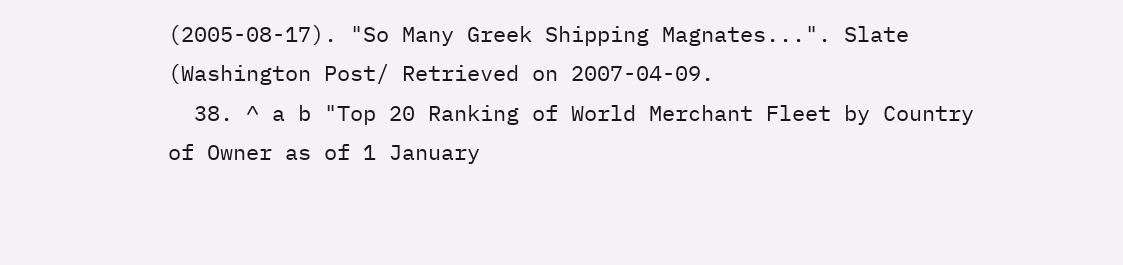(2005-08-17). "So Many Greek Shipping Magnates...". Slate (Washington Post/ Retrieved on 2007-04-09.
  38. ^ a b "Top 20 Ranking of World Merchant Fleet by Country of Owner as of 1 January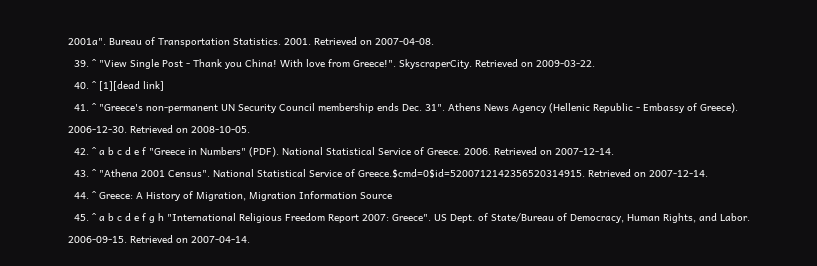2001a". Bureau of Transportation Statistics. 2001. Retrieved on 2007-04-08.
  39. ^ "View Single Post - Thank you China! With love from Greece!". SkyscraperCity. Retrieved on 2009-03-22.
  40. ^ [1][dead link]
  41. ^ "Greece's non-permanent UN Security Council membership ends Dec. 31". Athens News Agency (Hellenic Republic - Embassy of Greece). 2006-12-30. Retrieved on 2008-10-05.
  42. ^ a b c d e f "Greece in Numbers" (PDF). National Statistical Service of Greece. 2006. Retrieved on 2007-12-14.
  43. ^ "Athena 2001 Census". National Statistical Service of Greece.$cmd=0$id=5200712142356520314915. Retrieved on 2007-12-14.
  44. ^ Greece: A History of Migration, Migration Information Source
  45. ^ a b c d e f g h "International Religious Freedom Report 2007: Greece". US Dept. of State/Bureau of Democracy, Human Rights, and Labor. 2006-09-15. Retrieved on 2007-04-14.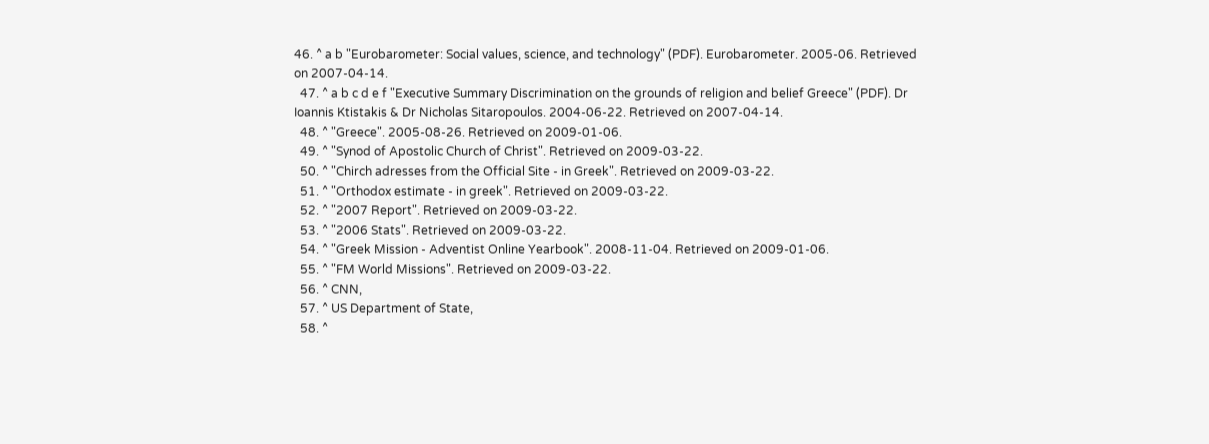46. ^ a b "Eurobarometer: Social values, science, and technology" (PDF). Eurobarometer. 2005-06. Retrieved on 2007-04-14.
  47. ^ a b c d e f "Executive Summary Discrimination on the grounds of religion and belief Greece" (PDF). Dr Ioannis Ktistakis & Dr Nicholas Sitaropoulos. 2004-06-22. Retrieved on 2007-04-14.
  48. ^ "Greece". 2005-08-26. Retrieved on 2009-01-06.
  49. ^ "Synod of Apostolic Church of Christ". Retrieved on 2009-03-22.
  50. ^ "Chirch adresses from the Official Site - in Greek". Retrieved on 2009-03-22.
  51. ^ "Orthodox estimate - in greek". Retrieved on 2009-03-22.
  52. ^ "2007 Report". Retrieved on 2009-03-22.
  53. ^ "2006 Stats". Retrieved on 2009-03-22.
  54. ^ "Greek Mission - Adventist Online Yearbook". 2008-11-04. Retrieved on 2009-01-06.
  55. ^ "FM World Missions". Retrieved on 2009-03-22.
  56. ^ CNN,
  57. ^ US Department of State,
  58. ^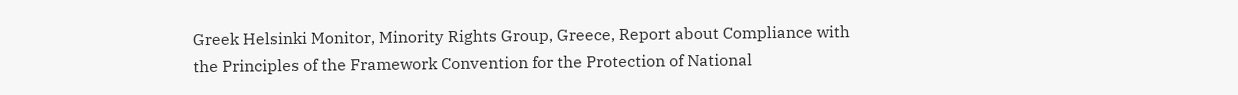Greek Helsinki Monitor, Minority Rights Group, Greece, Report about Compliance with the Principles of the Framework Convention for the Protection of National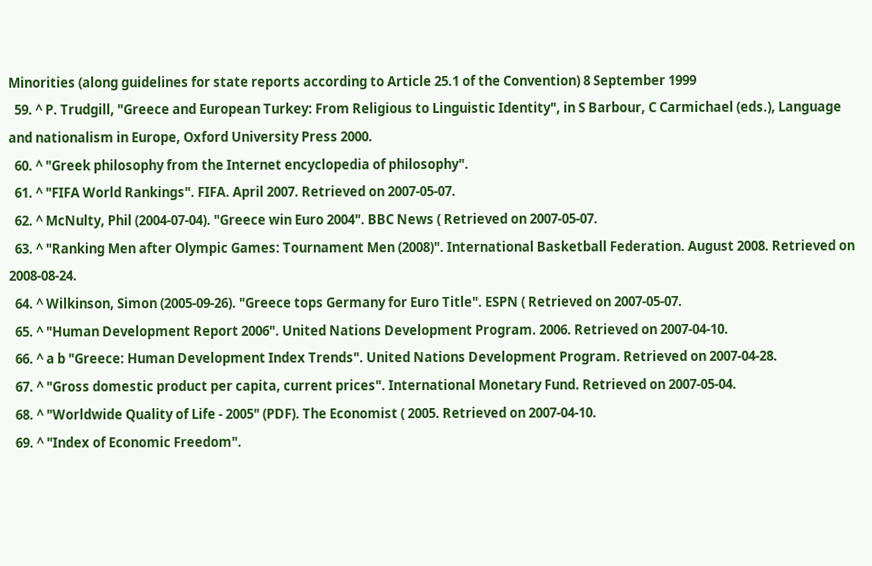Minorities (along guidelines for state reports according to Article 25.1 of the Convention) 8 September 1999
  59. ^ P. Trudgill, "Greece and European Turkey: From Religious to Linguistic Identity", in S Barbour, C Carmichael (eds.), Language and nationalism in Europe, Oxford University Press 2000.
  60. ^ "Greek philosophy from the Internet encyclopedia of philosophy".
  61. ^ "FIFA World Rankings". FIFA. April 2007. Retrieved on 2007-05-07.
  62. ^ McNulty, Phil (2004-07-04). "Greece win Euro 2004". BBC News ( Retrieved on 2007-05-07.
  63. ^ "Ranking Men after Olympic Games: Tournament Men (2008)". International Basketball Federation. August 2008. Retrieved on 2008-08-24.
  64. ^ Wilkinson, Simon (2005-09-26). "Greece tops Germany for Euro Title". ESPN ( Retrieved on 2007-05-07.
  65. ^ "Human Development Report 2006". United Nations Development Program. 2006. Retrieved on 2007-04-10.
  66. ^ a b "Greece: Human Development Index Trends". United Nations Development Program. Retrieved on 2007-04-28.
  67. ^ "Gross domestic product per capita, current prices". International Monetary Fund. Retrieved on 2007-05-04.
  68. ^ "Worldwide Quality of Life - 2005" (PDF). The Economist ( 2005. Retrieved on 2007-04-10.
  69. ^ "Index of Economic Freedom".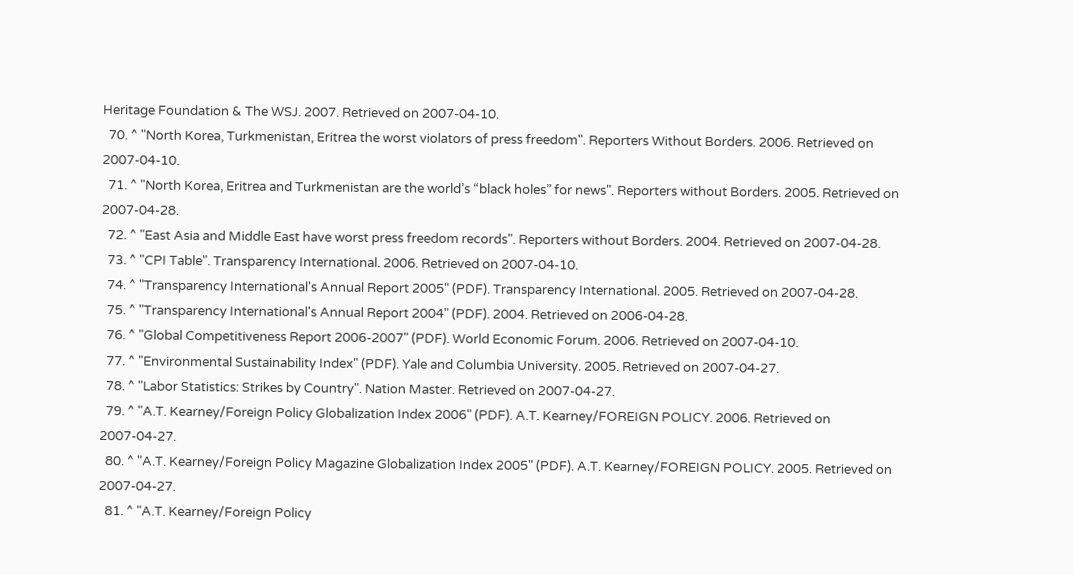Heritage Foundation & The WSJ. 2007. Retrieved on 2007-04-10.
  70. ^ "North Korea, Turkmenistan, Eritrea the worst violators of press freedom". Reporters Without Borders. 2006. Retrieved on 2007-04-10.
  71. ^ "North Korea, Eritrea and Turkmenistan are the world’s “black holes” for news". Reporters without Borders. 2005. Retrieved on 2007-04-28.
  72. ^ "East Asia and Middle East have worst press freedom records". Reporters without Borders. 2004. Retrieved on 2007-04-28.
  73. ^ "CPI Table". Transparency International. 2006. Retrieved on 2007-04-10.
  74. ^ "Transparency International's Annual Report 2005" (PDF). Transparency International. 2005. Retrieved on 2007-04-28.
  75. ^ "Transparency International's Annual Report 2004" (PDF). 2004. Retrieved on 2006-04-28.
  76. ^ "Global Competitiveness Report 2006-2007" (PDF). World Economic Forum. 2006. Retrieved on 2007-04-10.
  77. ^ "Environmental Sustainability Index" (PDF). Yale and Columbia University. 2005. Retrieved on 2007-04-27.
  78. ^ "Labor Statistics: Strikes by Country". Nation Master. Retrieved on 2007-04-27.
  79. ^ "A.T. Kearney/Foreign Policy Globalization Index 2006" (PDF). A.T. Kearney/FOREIGN POLICY. 2006. Retrieved on 2007-04-27.
  80. ^ "A.T. Kearney/Foreign Policy Magazine Globalization Index 2005" (PDF). A.T. Kearney/FOREIGN POLICY. 2005. Retrieved on 2007-04-27.
  81. ^ "A.T. Kearney/Foreign Policy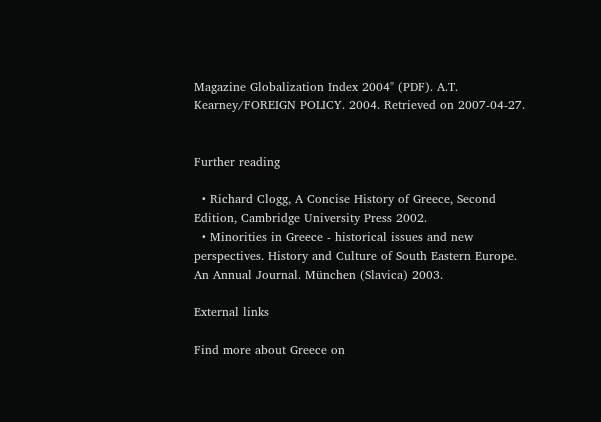Magazine Globalization Index 2004" (PDF). A.T. Kearney/FOREIGN POLICY. 2004. Retrieved on 2007-04-27.


Further reading

  • Richard Clogg, A Concise History of Greece, Second Edition, Cambridge University Press 2002.
  • Minorities in Greece - historical issues and new perspectives. History and Culture of South Eastern Europe. An Annual Journal. München (Slavica) 2003.

External links

Find more about Greece on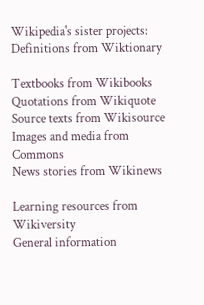Wikipedia's sister projects:
Definitions from Wiktionary

Textbooks from Wikibooks
Quotations from Wikiquote
Source texts from Wikisource
Images and media from Commons
News stories from Wikinews

Learning resources from Wikiversity
General information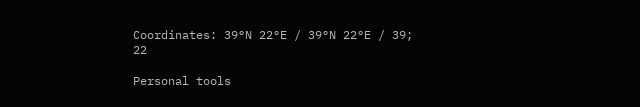Coordinates: 39°N 22°E / 39°N 22°E / 39; 22

Personal tools